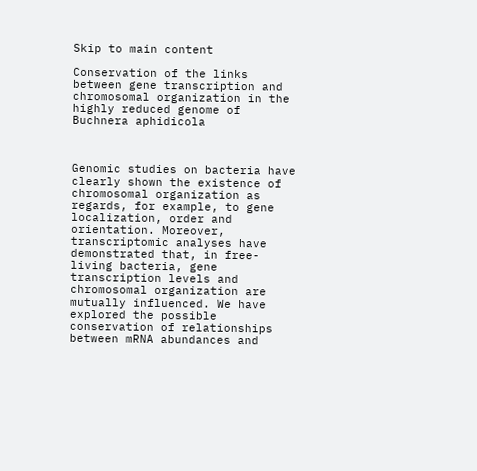Skip to main content

Conservation of the links between gene transcription and chromosomal organization in the highly reduced genome of Buchnera aphidicola



Genomic studies on bacteria have clearly shown the existence of chromosomal organization as regards, for example, to gene localization, order and orientation. Moreover, transcriptomic analyses have demonstrated that, in free-living bacteria, gene transcription levels and chromosomal organization are mutually influenced. We have explored the possible conservation of relationships between mRNA abundances and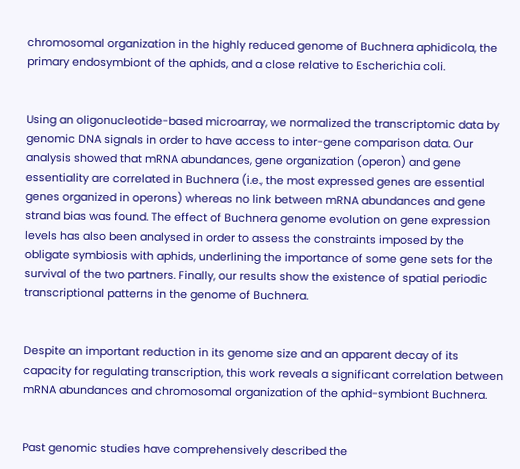chromosomal organization in the highly reduced genome of Buchnera aphidicola, the primary endosymbiont of the aphids, and a close relative to Escherichia coli.


Using an oligonucleotide-based microarray, we normalized the transcriptomic data by genomic DNA signals in order to have access to inter-gene comparison data. Our analysis showed that mRNA abundances, gene organization (operon) and gene essentiality are correlated in Buchnera (i.e., the most expressed genes are essential genes organized in operons) whereas no link between mRNA abundances and gene strand bias was found. The effect of Buchnera genome evolution on gene expression levels has also been analysed in order to assess the constraints imposed by the obligate symbiosis with aphids, underlining the importance of some gene sets for the survival of the two partners. Finally, our results show the existence of spatial periodic transcriptional patterns in the genome of Buchnera.


Despite an important reduction in its genome size and an apparent decay of its capacity for regulating transcription, this work reveals a significant correlation between mRNA abundances and chromosomal organization of the aphid-symbiont Buchnera.


Past genomic studies have comprehensively described the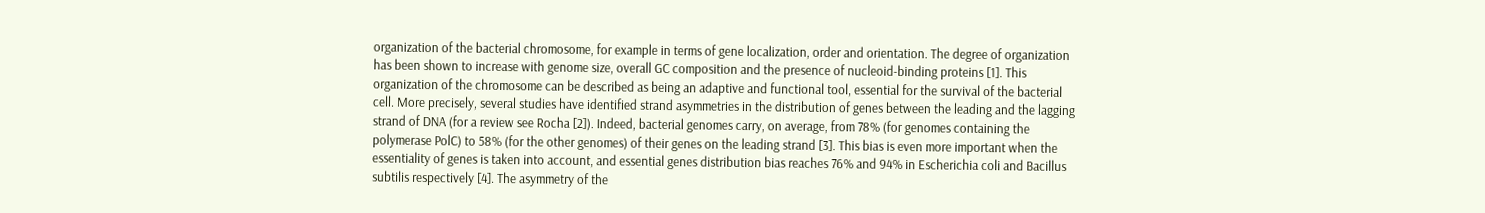organization of the bacterial chromosome, for example in terms of gene localization, order and orientation. The degree of organization has been shown to increase with genome size, overall GC composition and the presence of nucleoid-binding proteins [1]. This organization of the chromosome can be described as being an adaptive and functional tool, essential for the survival of the bacterial cell. More precisely, several studies have identified strand asymmetries in the distribution of genes between the leading and the lagging strand of DNA (for a review see Rocha [2]). Indeed, bacterial genomes carry, on average, from 78% (for genomes containing the polymerase PolC) to 58% (for the other genomes) of their genes on the leading strand [3]. This bias is even more important when the essentiality of genes is taken into account, and essential genes distribution bias reaches 76% and 94% in Escherichia coli and Bacillus subtilis respectively [4]. The asymmetry of the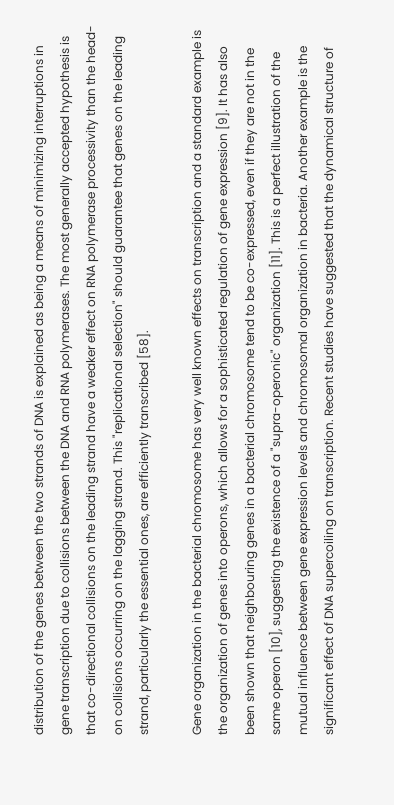distribution of the genes between the two strands of DNA is explained as being a means of minimizing interruptions in gene transcription due to collisions between the DNA and RNA polymerases. The most generally accepted hypothesis is that co-directional collisions on the leading strand have a weaker effect on RNA polymerase processivity than the head-on collisions occurring on the lagging strand. This "replicational selection" should guarantee that genes on the leading strand, particularly the essential ones, are efficiently transcribed [58].

Gene organization in the bacterial chromosome has very well known effects on transcription and a standard example is the organization of genes into operons, which allows for a sophisticated regulation of gene expression [9]. It has also been shown that neighbouring genes in a bacterial chromosome tend to be co-expressed, even if they are not in the same operon [10], suggesting the existence of a "supra-operonic" organization [11]. This is a perfect illustration of the mutual influence between gene expression levels and chromosomal organization in bacteria. Another example is the significant effect of DNA supercoiling on transcription. Recent studies have suggested that the dynamical structure of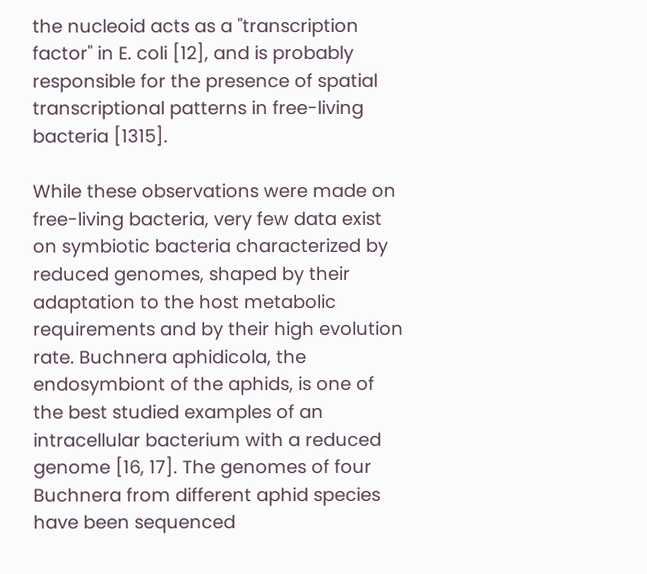the nucleoid acts as a "transcription factor" in E. coli [12], and is probably responsible for the presence of spatial transcriptional patterns in free-living bacteria [1315].

While these observations were made on free-living bacteria, very few data exist on symbiotic bacteria characterized by reduced genomes, shaped by their adaptation to the host metabolic requirements and by their high evolution rate. Buchnera aphidicola, the endosymbiont of the aphids, is one of the best studied examples of an intracellular bacterium with a reduced genome [16, 17]. The genomes of four Buchnera from different aphid species have been sequenced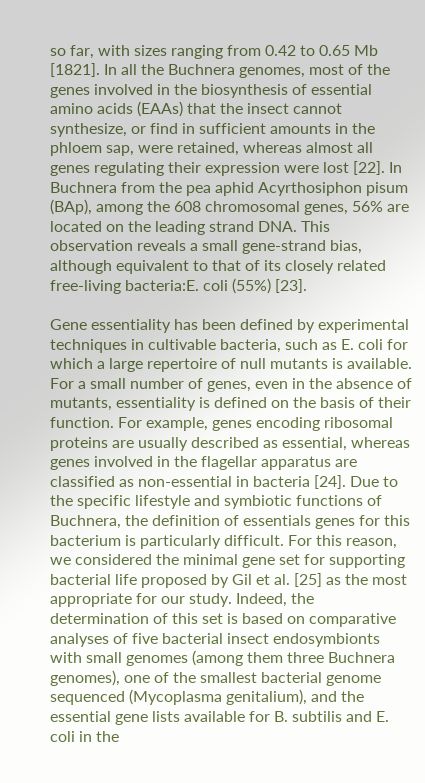so far, with sizes ranging from 0.42 to 0.65 Mb [1821]. In all the Buchnera genomes, most of the genes involved in the biosynthesis of essential amino acids (EAAs) that the insect cannot synthesize, or find in sufficient amounts in the phloem sap, were retained, whereas almost all genes regulating their expression were lost [22]. In Buchnera from the pea aphid Acyrthosiphon pisum (BAp), among the 608 chromosomal genes, 56% are located on the leading strand DNA. This observation reveals a small gene-strand bias, although equivalent to that of its closely related free-living bacteria:E. coli (55%) [23].

Gene essentiality has been defined by experimental techniques in cultivable bacteria, such as E. coli for which a large repertoire of null mutants is available. For a small number of genes, even in the absence of mutants, essentiality is defined on the basis of their function. For example, genes encoding ribosomal proteins are usually described as essential, whereas genes involved in the flagellar apparatus are classified as non-essential in bacteria [24]. Due to the specific lifestyle and symbiotic functions of Buchnera, the definition of essentials genes for this bacterium is particularly difficult. For this reason, we considered the minimal gene set for supporting bacterial life proposed by Gil et al. [25] as the most appropriate for our study. Indeed, the determination of this set is based on comparative analyses of five bacterial insect endosymbionts with small genomes (among them three Buchnera genomes), one of the smallest bacterial genome sequenced (Mycoplasma genitalium), and the essential gene lists available for B. subtilis and E. coli in the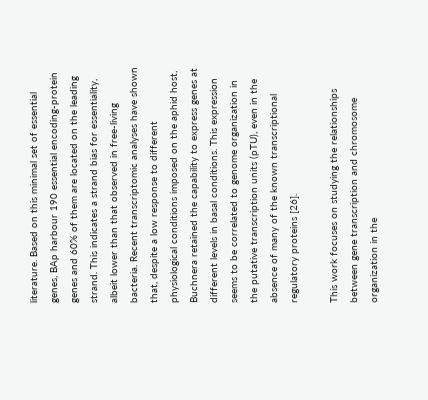literature. Based on this minimal set of essential genes, BAp harbour 190 essential encoding-protein genes and 60% of them are located on the leading strand. This indicates a strand bias for essentiality, albeit lower than that observed in free-living bacteria. Recent transcriptomic analyses have shown that, despite a low response to different physiological conditions imposed on the aphid host, Buchnera retained the capability to express genes at different levels in basal conditions. This expression seems to be correlated to genome organization in the putative transcription units (pTU), even in the absence of many of the known transcriptional regulatory proteins [26].

This work focuses on studying the relationships between gene transcription and chromosome organization in the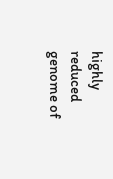highly reduced genome of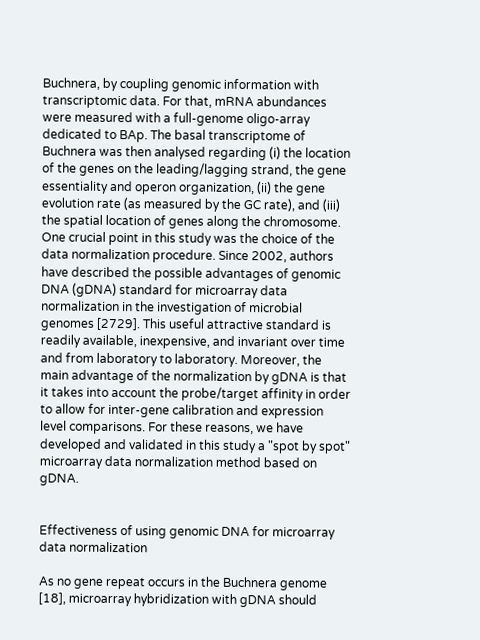Buchnera, by coupling genomic information with transcriptomic data. For that, mRNA abundances were measured with a full-genome oligo-array dedicated to BAp. The basal transcriptome of Buchnera was then analysed regarding (i) the location of the genes on the leading/lagging strand, the gene essentiality and operon organization, (ii) the gene evolution rate (as measured by the GC rate), and (iii) the spatial location of genes along the chromosome. One crucial point in this study was the choice of the data normalization procedure. Since 2002, authors have described the possible advantages of genomic DNA (gDNA) standard for microarray data normalization in the investigation of microbial genomes [2729]. This useful attractive standard is readily available, inexpensive, and invariant over time and from laboratory to laboratory. Moreover, the main advantage of the normalization by gDNA is that it takes into account the probe/target affinity in order to allow for inter-gene calibration and expression level comparisons. For these reasons, we have developed and validated in this study a "spot by spot" microarray data normalization method based on gDNA.


Effectiveness of using genomic DNA for microarray data normalization

As no gene repeat occurs in the Buchnera genome [18], microarray hybridization with gDNA should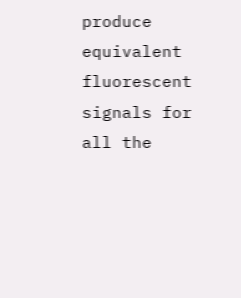produce equivalent fluorescent signals for all the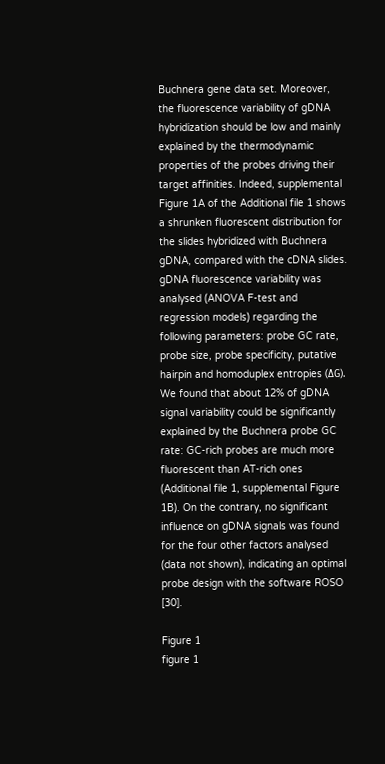Buchnera gene data set. Moreover, the fluorescence variability of gDNA hybridization should be low and mainly explained by the thermodynamic properties of the probes driving their target affinities. Indeed, supplemental Figure 1A of the Additional file 1 shows a shrunken fluorescent distribution for the slides hybridized with Buchnera gDNA, compared with the cDNA slides. gDNA fluorescence variability was analysed (ANOVA F-test and regression models) regarding the following parameters: probe GC rate, probe size, probe specificity, putative hairpin and homoduplex entropies (ΔG). We found that about 12% of gDNA signal variability could be significantly explained by the Buchnera probe GC rate: GC-rich probes are much more fluorescent than AT-rich ones (Additional file 1, supplemental Figure 1B). On the contrary, no significant influence on gDNA signals was found for the four other factors analysed (data not shown), indicating an optimal probe design with the software ROSO [30].

Figure 1
figure 1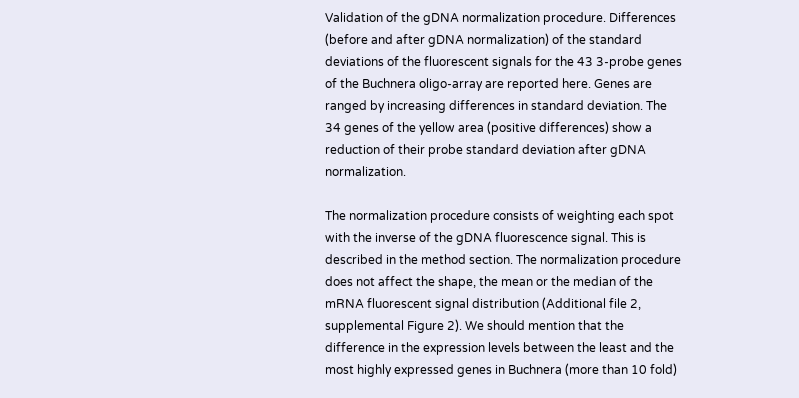Validation of the gDNA normalization procedure. Differences (before and after gDNA normalization) of the standard deviations of the fluorescent signals for the 43 3-probe genes of the Buchnera oligo-array are reported here. Genes are ranged by increasing differences in standard deviation. The 34 genes of the yellow area (positive differences) show a reduction of their probe standard deviation after gDNA normalization.

The normalization procedure consists of weighting each spot with the inverse of the gDNA fluorescence signal. This is described in the method section. The normalization procedure does not affect the shape, the mean or the median of the mRNA fluorescent signal distribution (Additional file 2, supplemental Figure 2). We should mention that the difference in the expression levels between the least and the most highly expressed genes in Buchnera (more than 10 fold)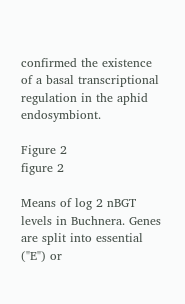confirmed the existence of a basal transcriptional regulation in the aphid endosymbiont.

Figure 2
figure 2

Means of log 2 nBGT levels in Buchnera. Genes are split into essential ("E") or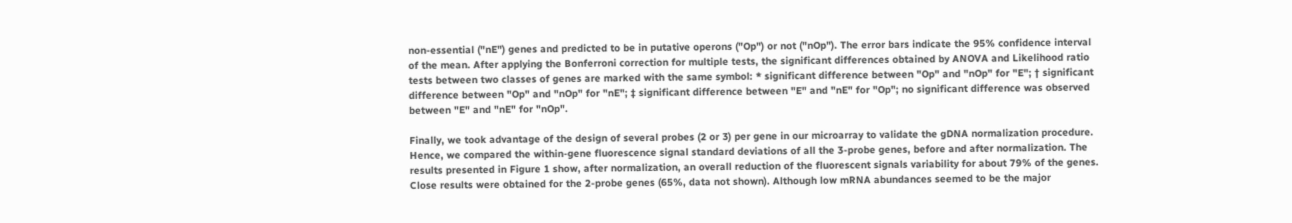non-essential ("nE") genes and predicted to be in putative operons ("Op") or not ("nOp"). The error bars indicate the 95% confidence interval of the mean. After applying the Bonferroni correction for multiple tests, the significant differences obtained by ANOVA and Likelihood ratio tests between two classes of genes are marked with the same symbol: * significant difference between "Op" and "nOp" for "E"; † significant difference between "Op" and "nOp" for "nE"; ‡ significant difference between "E" and "nE" for "Op"; no significant difference was observed between "E" and "nE" for "nOp".

Finally, we took advantage of the design of several probes (2 or 3) per gene in our microarray to validate the gDNA normalization procedure. Hence, we compared the within-gene fluorescence signal standard deviations of all the 3-probe genes, before and after normalization. The results presented in Figure 1 show, after normalization, an overall reduction of the fluorescent signals variability for about 79% of the genes. Close results were obtained for the 2-probe genes (65%, data not shown). Although low mRNA abundances seemed to be the major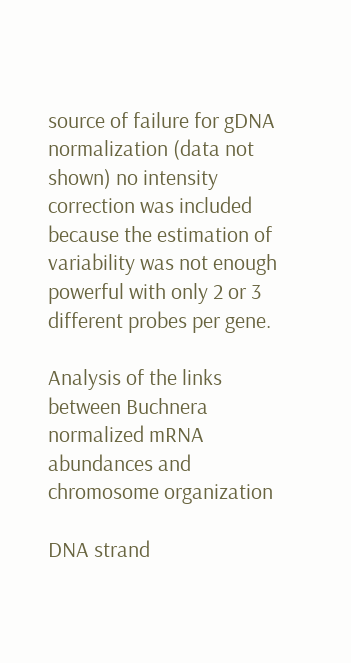source of failure for gDNA normalization (data not shown) no intensity correction was included because the estimation of variability was not enough powerful with only 2 or 3 different probes per gene.

Analysis of the links between Buchnera normalized mRNA abundances and chromosome organization

DNA strand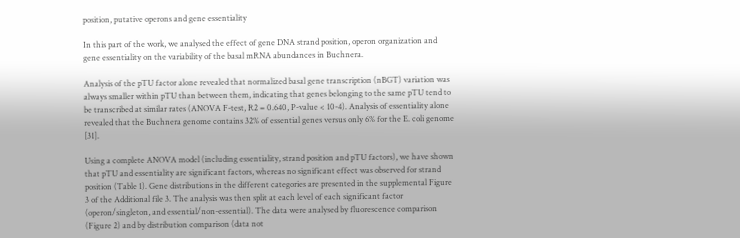position, putative operons and gene essentiality

In this part of the work, we analysed the effect of gene DNA strand position, operon organization and gene essentiality on the variability of the basal mRNA abundances in Buchnera.

Analysis of the pTU factor alone revealed that normalized basal gene transcription (nBGT) variation was always smaller within pTU than between them, indicating that genes belonging to the same pTU tend to be transcribed at similar rates (ANOVA F-test, R2 = 0.640, P-value < 10-4). Analysis of essentiality alone revealed that the Buchnera genome contains 32% of essential genes versus only 6% for the E. coli genome [31].

Using a complete ANOVA model (including essentiality, strand position and pTU factors), we have shown that pTU and essentiality are significant factors, whereas no significant effect was observed for strand position (Table 1). Gene distributions in the different categories are presented in the supplemental Figure 3 of the Additional file 3. The analysis was then split at each level of each significant factor (operon/singleton, and essential/non-essential). The data were analysed by fluorescence comparison (Figure 2) and by distribution comparison (data not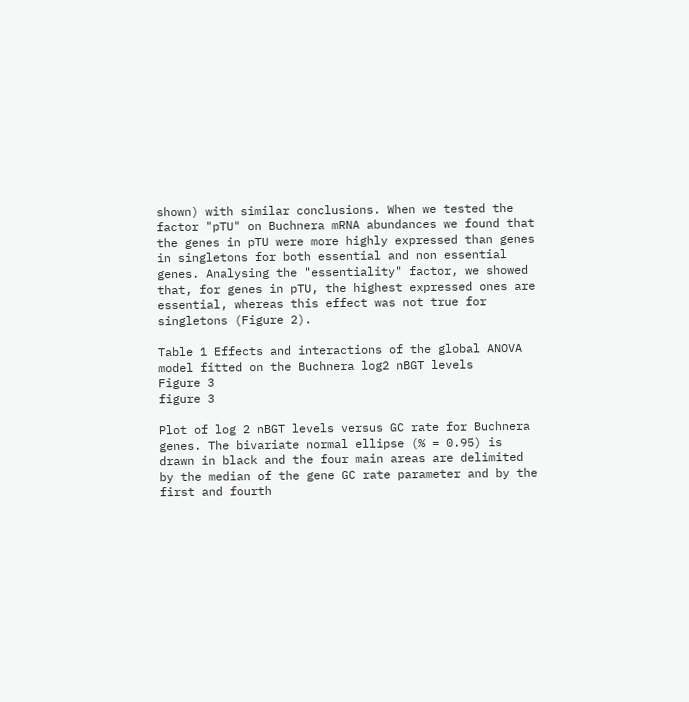shown) with similar conclusions. When we tested the factor "pTU" on Buchnera mRNA abundances we found that the genes in pTU were more highly expressed than genes in singletons for both essential and non essential genes. Analysing the "essentiality" factor, we showed that, for genes in pTU, the highest expressed ones are essential, whereas this effect was not true for singletons (Figure 2).

Table 1 Effects and interactions of the global ANOVA model fitted on the Buchnera log2 nBGT levels
Figure 3
figure 3

Plot of log 2 nBGT levels versus GC rate for Buchnera genes. The bivariate normal ellipse (% = 0.95) is drawn in black and the four main areas are delimited by the median of the gene GC rate parameter and by the first and fourth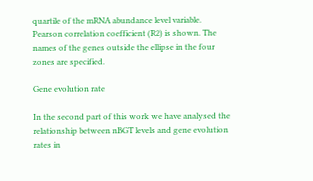quartile of the mRNA abundance level variable. Pearson correlation coefficient (R2) is shown. The names of the genes outside the ellipse in the four zones are specified.

Gene evolution rate

In the second part of this work we have analysed the relationship between nBGT levels and gene evolution rates in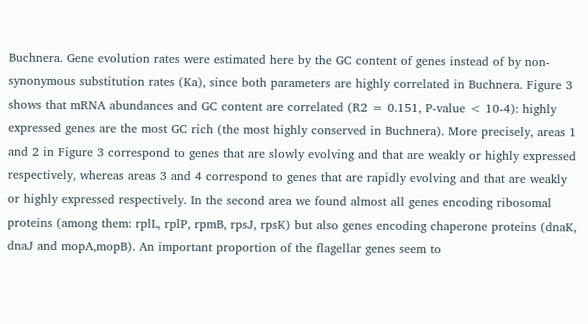Buchnera. Gene evolution rates were estimated here by the GC content of genes instead of by non-synonymous substitution rates (Ka), since both parameters are highly correlated in Buchnera. Figure 3 shows that mRNA abundances and GC content are correlated (R2 = 0.151, P-value < 10-4): highly expressed genes are the most GC rich (the most highly conserved in Buchnera). More precisely, areas 1 and 2 in Figure 3 correspond to genes that are slowly evolving and that are weakly or highly expressed respectively, whereas areas 3 and 4 correspond to genes that are rapidly evolving and that are weakly or highly expressed respectively. In the second area we found almost all genes encoding ribosomal proteins (among them: rplL, rplP, rpmB, rpsJ, rpsK) but also genes encoding chaperone proteins (dnaK, dnaJ and mopA,mopB). An important proportion of the flagellar genes seem to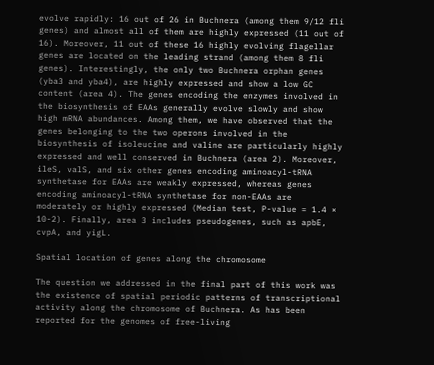evolve rapidly: 16 out of 26 in Buchnera (among them 9/12 fli genes) and almost all of them are highly expressed (11 out of 16). Moreover, 11 out of these 16 highly evolving flagellar genes are located on the leading strand (among them 8 fli genes). Interestingly, the only two Buchnera orphan genes (yba3 and yba4), are highly expressed and show a low GC content (area 4). The genes encoding the enzymes involved in the biosynthesis of EAAs generally evolve slowly and show high mRNA abundances. Among them, we have observed that the genes belonging to the two operons involved in the biosynthesis of isoleucine and valine are particularly highly expressed and well conserved in Buchnera (area 2). Moreover, ileS, valS, and six other genes encoding aminoacyl-tRNA synthetase for EAAs are weakly expressed, whereas genes encoding aminoacyl-tRNA synthetase for non-EAAs are moderately or highly expressed (Median test, P-value = 1.4 × 10-2). Finally, area 3 includes pseudogenes, such as apbE, cvpA, and yigL.

Spatial location of genes along the chromosome

The question we addressed in the final part of this work was the existence of spatial periodic patterns of transcriptional activity along the chromosome of Buchnera. As has been reported for the genomes of free-living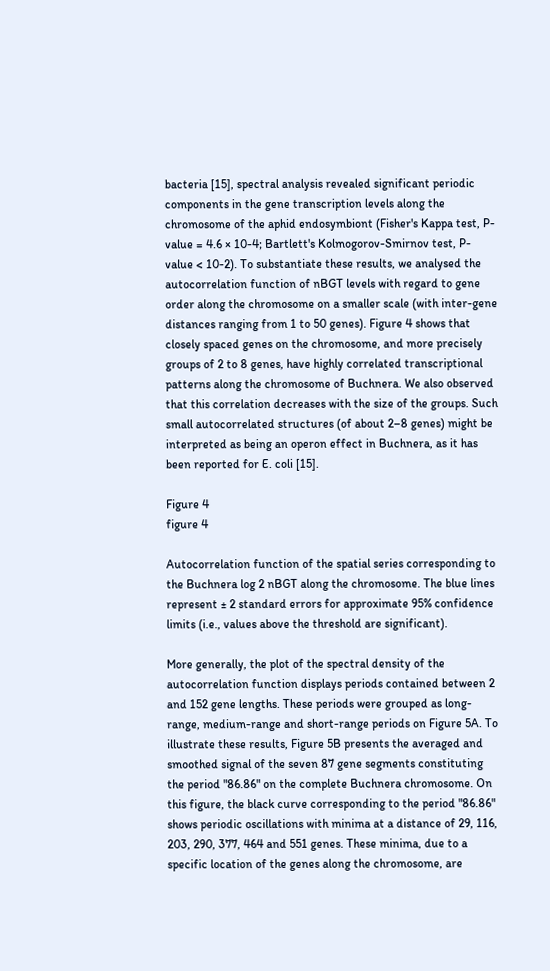bacteria [15], spectral analysis revealed significant periodic components in the gene transcription levels along the chromosome of the aphid endosymbiont (Fisher's Kappa test, P-value = 4.6 × 10-4; Bartlett's Kolmogorov-Smirnov test, P-value < 10-2). To substantiate these results, we analysed the autocorrelation function of nBGT levels with regard to gene order along the chromosome on a smaller scale (with inter-gene distances ranging from 1 to 50 genes). Figure 4 shows that closely spaced genes on the chromosome, and more precisely groups of 2 to 8 genes, have highly correlated transcriptional patterns along the chromosome of Buchnera. We also observed that this correlation decreases with the size of the groups. Such small autocorrelated structures (of about 2–8 genes) might be interpreted as being an operon effect in Buchnera, as it has been reported for E. coli [15].

Figure 4
figure 4

Autocorrelation function of the spatial series corresponding to the Buchnera log 2 nBGT along the chromosome. The blue lines represent ± 2 standard errors for approximate 95% confidence limits (i.e., values above the threshold are significant).

More generally, the plot of the spectral density of the autocorrelation function displays periods contained between 2 and 152 gene lengths. These periods were grouped as long-range, medium-range and short-range periods on Figure 5A. To illustrate these results, Figure 5B presents the averaged and smoothed signal of the seven 87 gene segments constituting the period "86.86" on the complete Buchnera chromosome. On this figure, the black curve corresponding to the period "86.86" shows periodic oscillations with minima at a distance of 29, 116, 203, 290, 377, 464 and 551 genes. These minima, due to a specific location of the genes along the chromosome, are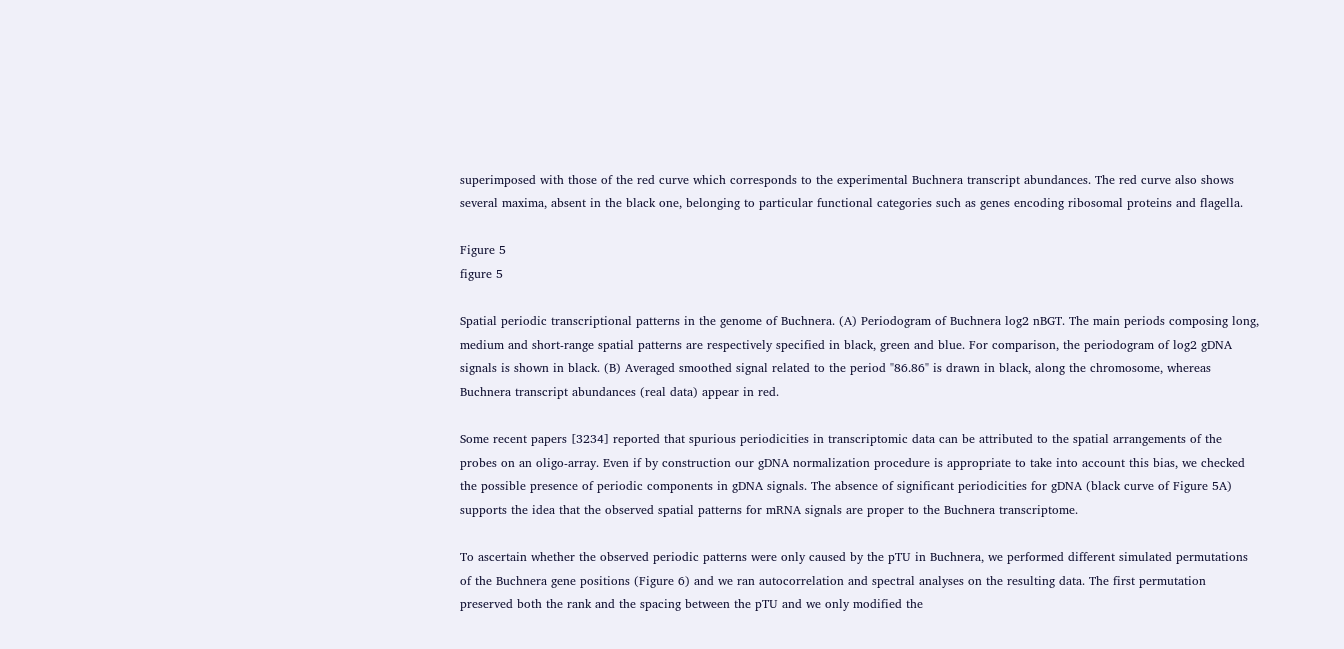superimposed with those of the red curve which corresponds to the experimental Buchnera transcript abundances. The red curve also shows several maxima, absent in the black one, belonging to particular functional categories such as genes encoding ribosomal proteins and flagella.

Figure 5
figure 5

Spatial periodic transcriptional patterns in the genome of Buchnera. (A) Periodogram of Buchnera log2 nBGT. The main periods composing long, medium and short-range spatial patterns are respectively specified in black, green and blue. For comparison, the periodogram of log2 gDNA signals is shown in black. (B) Averaged smoothed signal related to the period "86.86" is drawn in black, along the chromosome, whereas Buchnera transcript abundances (real data) appear in red.

Some recent papers [3234] reported that spurious periodicities in transcriptomic data can be attributed to the spatial arrangements of the probes on an oligo-array. Even if by construction our gDNA normalization procedure is appropriate to take into account this bias, we checked the possible presence of periodic components in gDNA signals. The absence of significant periodicities for gDNA (black curve of Figure 5A) supports the idea that the observed spatial patterns for mRNA signals are proper to the Buchnera transcriptome.

To ascertain whether the observed periodic patterns were only caused by the pTU in Buchnera, we performed different simulated permutations of the Buchnera gene positions (Figure 6) and we ran autocorrelation and spectral analyses on the resulting data. The first permutation preserved both the rank and the spacing between the pTU and we only modified the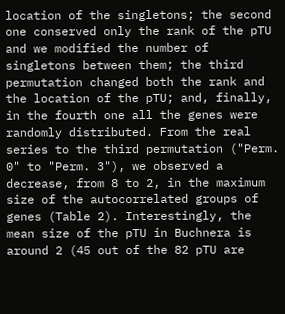location of the singletons; the second one conserved only the rank of the pTU and we modified the number of singletons between them; the third permutation changed both the rank and the location of the pTU; and, finally, in the fourth one all the genes were randomly distributed. From the real series to the third permutation ("Perm. 0" to "Perm. 3"), we observed a decrease, from 8 to 2, in the maximum size of the autocorrelated groups of genes (Table 2). Interestingly, the mean size of the pTU in Buchnera is around 2 (45 out of the 82 pTU are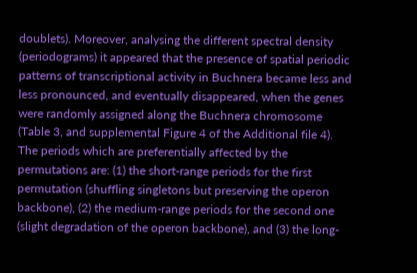doublets). Moreover, analysing the different spectral density (periodograms) it appeared that the presence of spatial periodic patterns of transcriptional activity in Buchnera became less and less pronounced, and eventually disappeared, when the genes were randomly assigned along the Buchnera chromosome (Table 3, and supplemental Figure 4 of the Additional file 4). The periods which are preferentially affected by the permutations are: (1) the short-range periods for the first permutation (shuffling singletons but preserving the operon backbone), (2) the medium-range periods for the second one (slight degradation of the operon backbone), and (3) the long-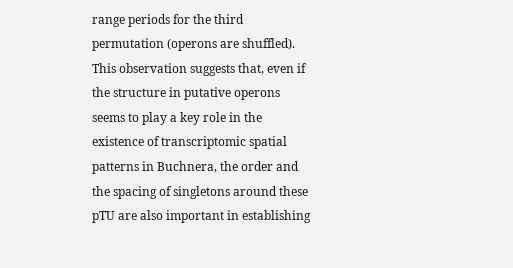range periods for the third permutation (operons are shuffled). This observation suggests that, even if the structure in putative operons seems to play a key role in the existence of transcriptomic spatial patterns in Buchnera, the order and the spacing of singletons around these pTU are also important in establishing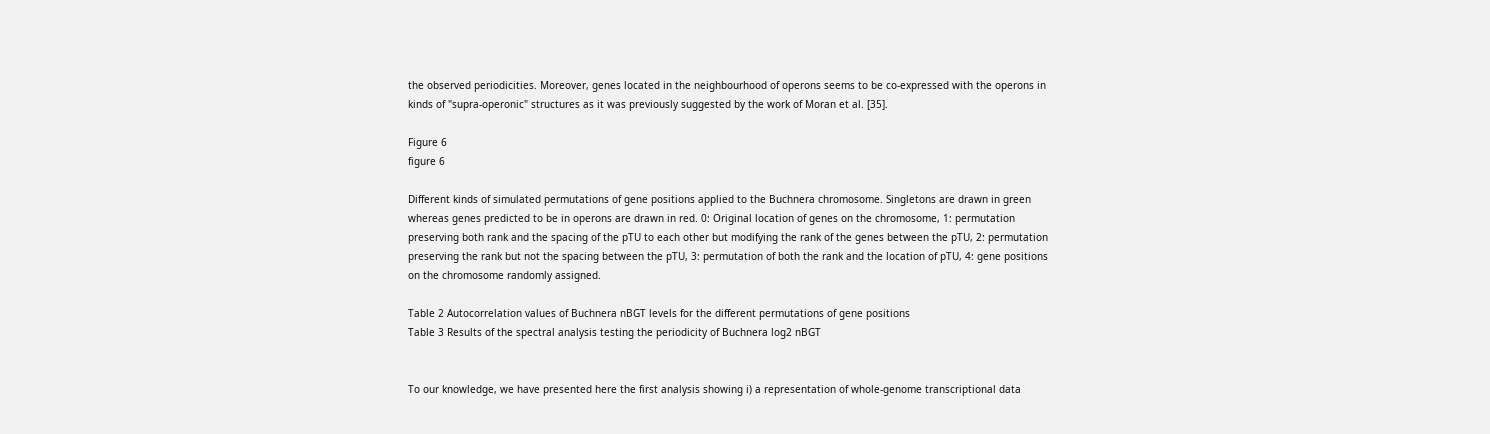the observed periodicities. Moreover, genes located in the neighbourhood of operons seems to be co-expressed with the operons in kinds of "supra-operonic" structures as it was previously suggested by the work of Moran et al. [35].

Figure 6
figure 6

Different kinds of simulated permutations of gene positions applied to the Buchnera chromosome. Singletons are drawn in green whereas genes predicted to be in operons are drawn in red. 0: Original location of genes on the chromosome, 1: permutation preserving both rank and the spacing of the pTU to each other but modifying the rank of the genes between the pTU, 2: permutation preserving the rank but not the spacing between the pTU, 3: permutation of both the rank and the location of pTU, 4: gene positions on the chromosome randomly assigned.

Table 2 Autocorrelation values of Buchnera nBGT levels for the different permutations of gene positions
Table 3 Results of the spectral analysis testing the periodicity of Buchnera log2 nBGT


To our knowledge, we have presented here the first analysis showing i) a representation of whole-genome transcriptional data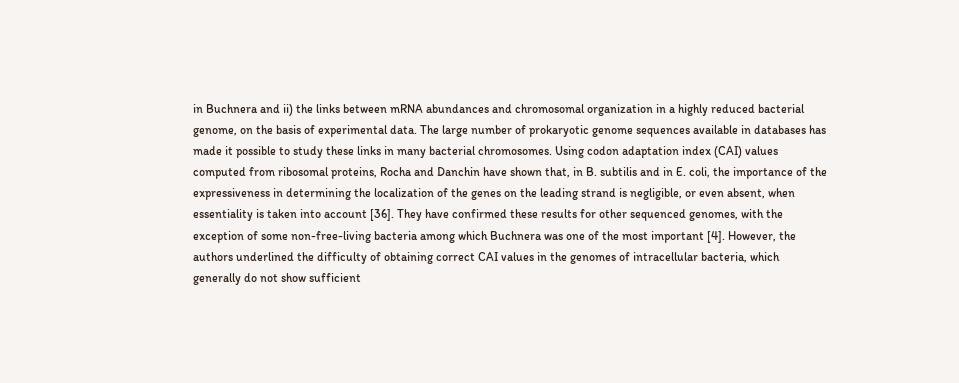in Buchnera and ii) the links between mRNA abundances and chromosomal organization in a highly reduced bacterial genome, on the basis of experimental data. The large number of prokaryotic genome sequences available in databases has made it possible to study these links in many bacterial chromosomes. Using codon adaptation index (CAI) values computed from ribosomal proteins, Rocha and Danchin have shown that, in B. subtilis and in E. coli, the importance of the expressiveness in determining the localization of the genes on the leading strand is negligible, or even absent, when essentiality is taken into account [36]. They have confirmed these results for other sequenced genomes, with the exception of some non-free-living bacteria among which Buchnera was one of the most important [4]. However, the authors underlined the difficulty of obtaining correct CAI values in the genomes of intracellular bacteria, which generally do not show sufficient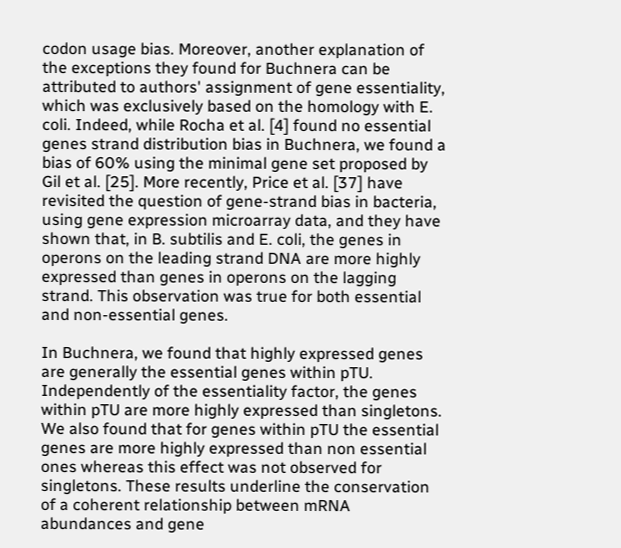codon usage bias. Moreover, another explanation of the exceptions they found for Buchnera can be attributed to authors' assignment of gene essentiality, which was exclusively based on the homology with E. coli. Indeed, while Rocha et al. [4] found no essential genes strand distribution bias in Buchnera, we found a bias of 60% using the minimal gene set proposed by Gil et al. [25]. More recently, Price et al. [37] have revisited the question of gene-strand bias in bacteria, using gene expression microarray data, and they have shown that, in B. subtilis and E. coli, the genes in operons on the leading strand DNA are more highly expressed than genes in operons on the lagging strand. This observation was true for both essential and non-essential genes.

In Buchnera, we found that highly expressed genes are generally the essential genes within pTU. Independently of the essentiality factor, the genes within pTU are more highly expressed than singletons. We also found that for genes within pTU the essential genes are more highly expressed than non essential ones whereas this effect was not observed for singletons. These results underline the conservation of a coherent relationship between mRNA abundances and gene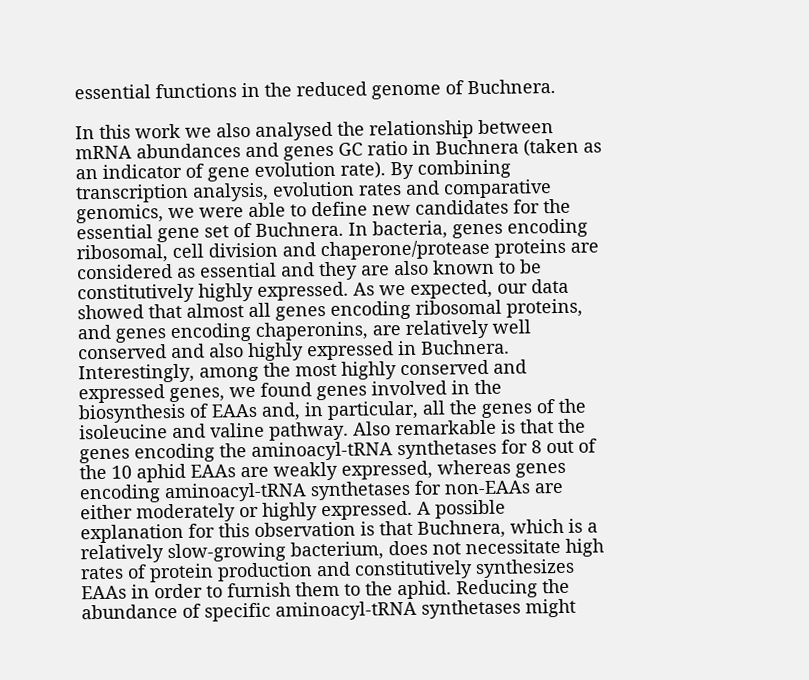essential functions in the reduced genome of Buchnera.

In this work we also analysed the relationship between mRNA abundances and genes GC ratio in Buchnera (taken as an indicator of gene evolution rate). By combining transcription analysis, evolution rates and comparative genomics, we were able to define new candidates for the essential gene set of Buchnera. In bacteria, genes encoding ribosomal, cell division and chaperone/protease proteins are considered as essential and they are also known to be constitutively highly expressed. As we expected, our data showed that almost all genes encoding ribosomal proteins, and genes encoding chaperonins, are relatively well conserved and also highly expressed in Buchnera. Interestingly, among the most highly conserved and expressed genes, we found genes involved in the biosynthesis of EAAs and, in particular, all the genes of the isoleucine and valine pathway. Also remarkable is that the genes encoding the aminoacyl-tRNA synthetases for 8 out of the 10 aphid EAAs are weakly expressed, whereas genes encoding aminoacyl-tRNA synthetases for non-EAAs are either moderately or highly expressed. A possible explanation for this observation is that Buchnera, which is a relatively slow-growing bacterium, does not necessitate high rates of protein production and constitutively synthesizes EAAs in order to furnish them to the aphid. Reducing the abundance of specific aminoacyl-tRNA synthetases might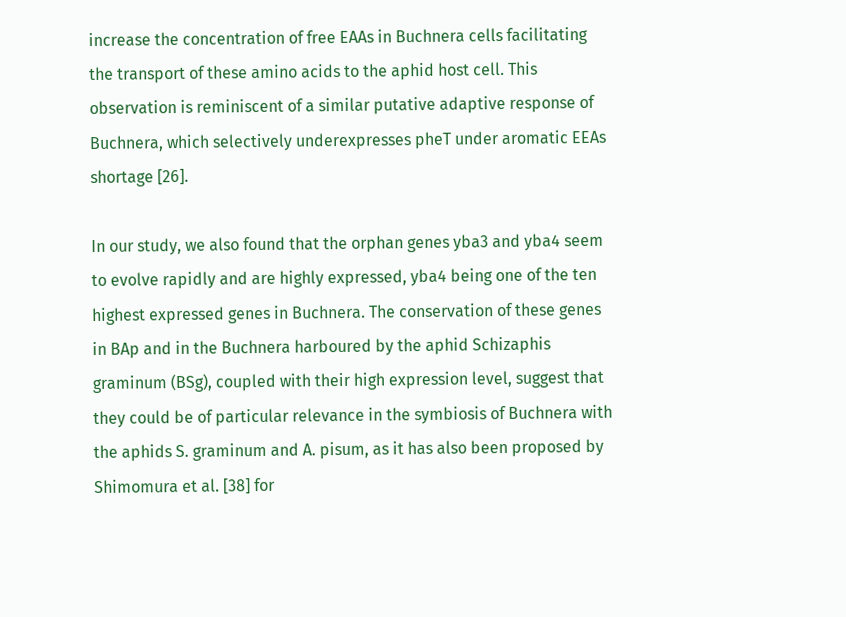increase the concentration of free EAAs in Buchnera cells facilitating the transport of these amino acids to the aphid host cell. This observation is reminiscent of a similar putative adaptive response of Buchnera, which selectively underexpresses pheT under aromatic EEAs shortage [26].

In our study, we also found that the orphan genes yba3 and yba4 seem to evolve rapidly and are highly expressed, yba4 being one of the ten highest expressed genes in Buchnera. The conservation of these genes in BAp and in the Buchnera harboured by the aphid Schizaphis graminum (BSg), coupled with their high expression level, suggest that they could be of particular relevance in the symbiosis of Buchnera with the aphids S. graminum and A. pisum, as it has also been proposed by Shimomura et al. [38] for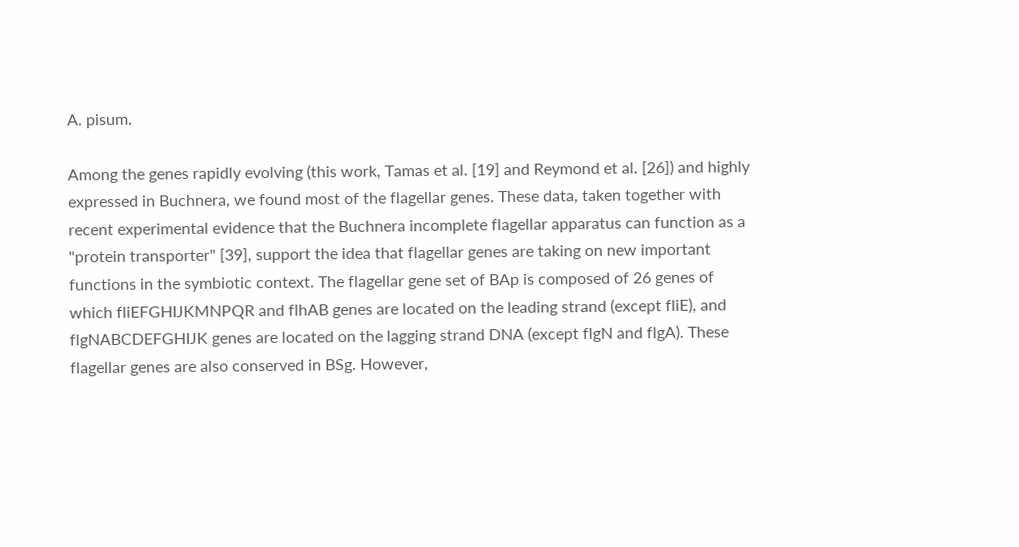A. pisum.

Among the genes rapidly evolving (this work, Tamas et al. [19] and Reymond et al. [26]) and highly expressed in Buchnera, we found most of the flagellar genes. These data, taken together with recent experimental evidence that the Buchnera incomplete flagellar apparatus can function as a "protein transporter" [39], support the idea that flagellar genes are taking on new important functions in the symbiotic context. The flagellar gene set of BAp is composed of 26 genes of which fliEFGHIJKMNPQR and flhAB genes are located on the leading strand (except fliE), and flgNABCDEFGHIJK genes are located on the lagging strand DNA (except flgN and flgA). These flagellar genes are also conserved in BSg. However,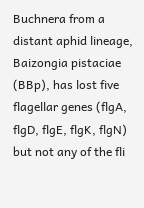Buchnera from a distant aphid lineage, Baizongia pistaciae (BBp), has lost five flagellar genes (flgA, flgD, flgE, flgK, flgN) but not any of the fli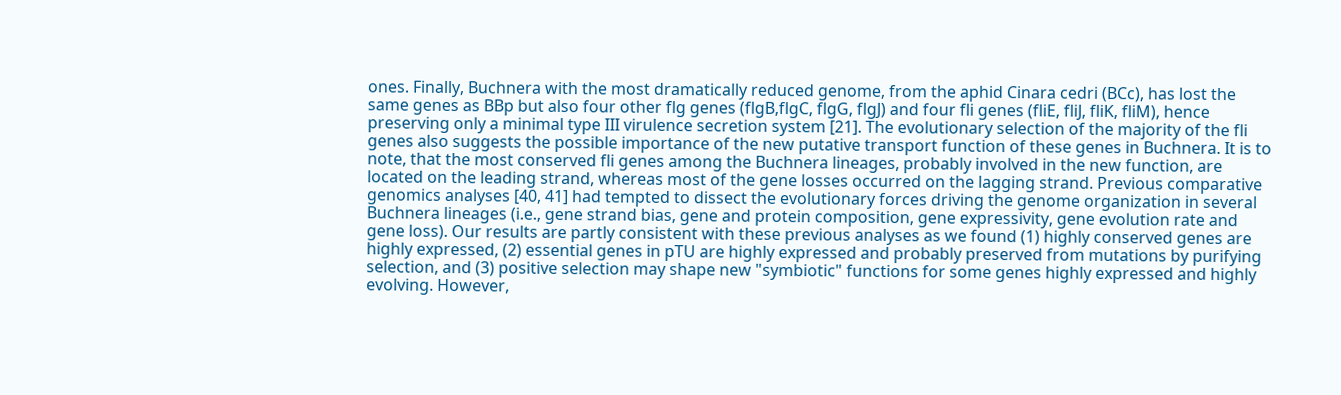ones. Finally, Buchnera with the most dramatically reduced genome, from the aphid Cinara cedri (BCc), has lost the same genes as BBp but also four other flg genes (flgB,flgC, flgG, flgJ) and four fli genes (fliE, fliJ, fliK, fliM), hence preserving only a minimal type III virulence secretion system [21]. The evolutionary selection of the majority of the fli genes also suggests the possible importance of the new putative transport function of these genes in Buchnera. It is to note, that the most conserved fli genes among the Buchnera lineages, probably involved in the new function, are located on the leading strand, whereas most of the gene losses occurred on the lagging strand. Previous comparative genomics analyses [40, 41] had tempted to dissect the evolutionary forces driving the genome organization in several Buchnera lineages (i.e., gene strand bias, gene and protein composition, gene expressivity, gene evolution rate and gene loss). Our results are partly consistent with these previous analyses as we found (1) highly conserved genes are highly expressed, (2) essential genes in pTU are highly expressed and probably preserved from mutations by purifying selection, and (3) positive selection may shape new "symbiotic" functions for some genes highly expressed and highly evolving. However,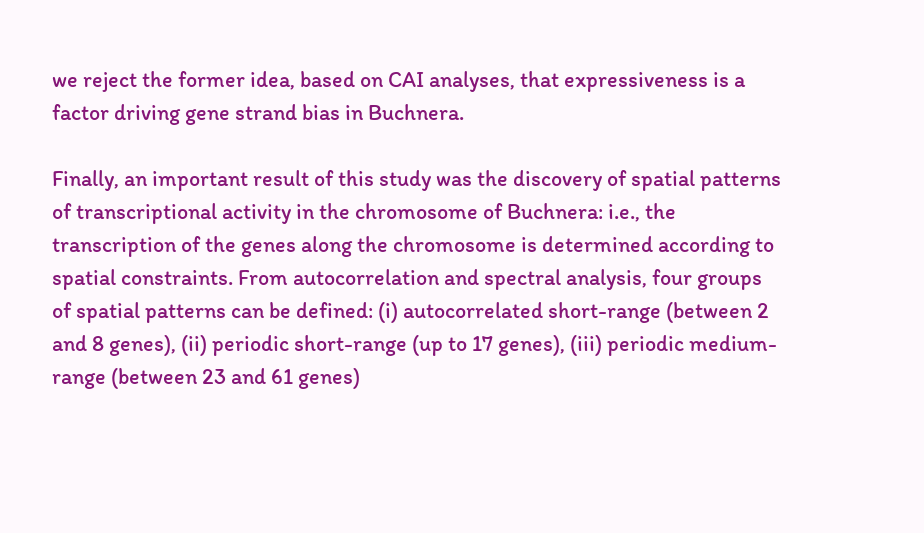we reject the former idea, based on CAI analyses, that expressiveness is a factor driving gene strand bias in Buchnera.

Finally, an important result of this study was the discovery of spatial patterns of transcriptional activity in the chromosome of Buchnera: i.e., the transcription of the genes along the chromosome is determined according to spatial constraints. From autocorrelation and spectral analysis, four groups of spatial patterns can be defined: (i) autocorrelated short-range (between 2 and 8 genes), (ii) periodic short-range (up to 17 genes), (iii) periodic medium-range (between 23 and 61 genes)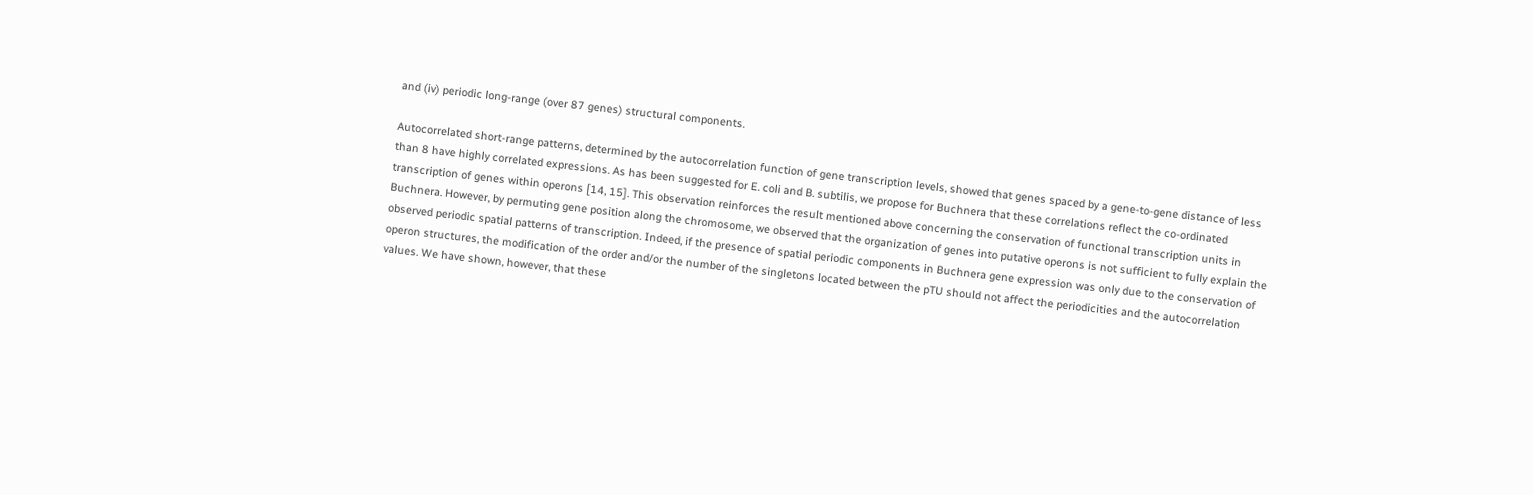and (iv) periodic long-range (over 87 genes) structural components.

Autocorrelated short-range patterns, determined by the autocorrelation function of gene transcription levels, showed that genes spaced by a gene-to-gene distance of less than 8 have highly correlated expressions. As has been suggested for E. coli and B. subtilis, we propose for Buchnera that these correlations reflect the co-ordinated transcription of genes within operons [14, 15]. This observation reinforces the result mentioned above concerning the conservation of functional transcription units in Buchnera. However, by permuting gene position along the chromosome, we observed that the organization of genes into putative operons is not sufficient to fully explain the observed periodic spatial patterns of transcription. Indeed, if the presence of spatial periodic components in Buchnera gene expression was only due to the conservation of operon structures, the modification of the order and/or the number of the singletons located between the pTU should not affect the periodicities and the autocorrelation values. We have shown, however, that these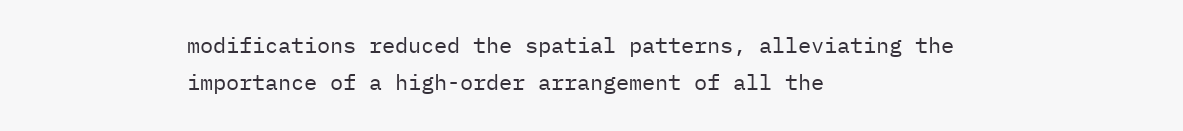modifications reduced the spatial patterns, alleviating the importance of a high-order arrangement of all the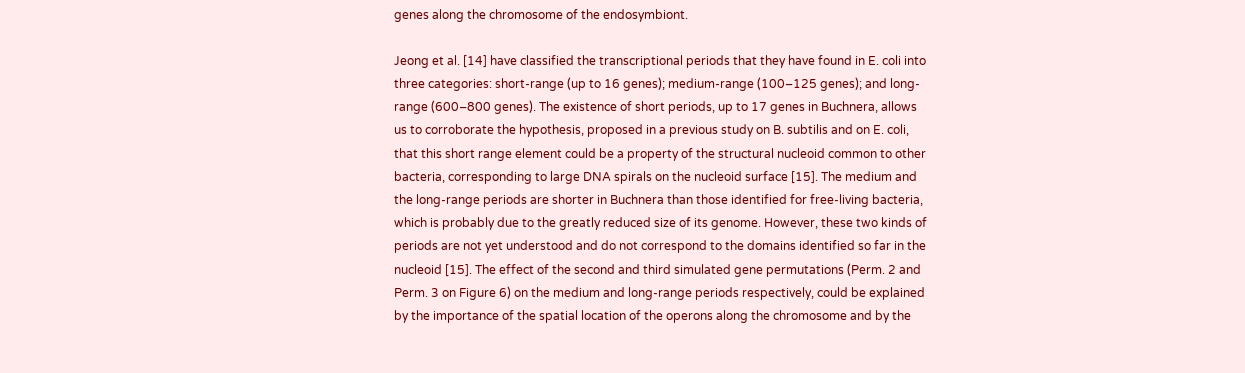genes along the chromosome of the endosymbiont.

Jeong et al. [14] have classified the transcriptional periods that they have found in E. coli into three categories: short-range (up to 16 genes); medium-range (100–125 genes); and long-range (600–800 genes). The existence of short periods, up to 17 genes in Buchnera, allows us to corroborate the hypothesis, proposed in a previous study on B. subtilis and on E. coli, that this short range element could be a property of the structural nucleoid common to other bacteria, corresponding to large DNA spirals on the nucleoid surface [15]. The medium and the long-range periods are shorter in Buchnera than those identified for free-living bacteria, which is probably due to the greatly reduced size of its genome. However, these two kinds of periods are not yet understood and do not correspond to the domains identified so far in the nucleoid [15]. The effect of the second and third simulated gene permutations (Perm. 2 and Perm. 3 on Figure 6) on the medium and long-range periods respectively, could be explained by the importance of the spatial location of the operons along the chromosome and by the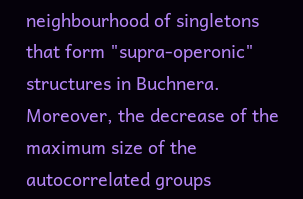neighbourhood of singletons that form "supra-operonic" structures in Buchnera. Moreover, the decrease of the maximum size of the autocorrelated groups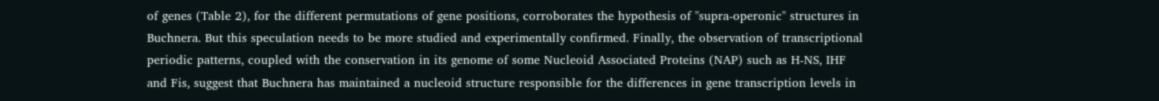of genes (Table 2), for the different permutations of gene positions, corroborates the hypothesis of "supra-operonic" structures in Buchnera. But this speculation needs to be more studied and experimentally confirmed. Finally, the observation of transcriptional periodic patterns, coupled with the conservation in its genome of some Nucleoid Associated Proteins (NAP) such as H-NS, IHF and Fis, suggest that Buchnera has maintained a nucleoid structure responsible for the differences in gene transcription levels in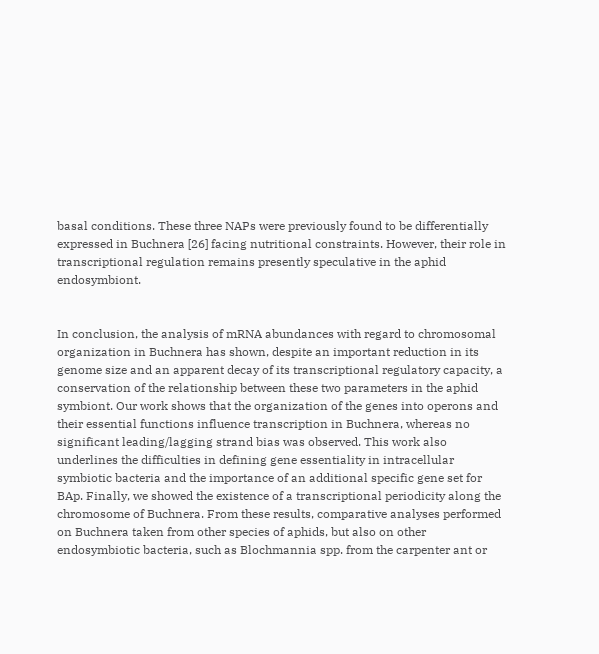basal conditions. These three NAPs were previously found to be differentially expressed in Buchnera [26] facing nutritional constraints. However, their role in transcriptional regulation remains presently speculative in the aphid endosymbiont.


In conclusion, the analysis of mRNA abundances with regard to chromosomal organization in Buchnera has shown, despite an important reduction in its genome size and an apparent decay of its transcriptional regulatory capacity, a conservation of the relationship between these two parameters in the aphid symbiont. Our work shows that the organization of the genes into operons and their essential functions influence transcription in Buchnera, whereas no significant leading/lagging strand bias was observed. This work also underlines the difficulties in defining gene essentiality in intracellular symbiotic bacteria and the importance of an additional specific gene set for BAp. Finally, we showed the existence of a transcriptional periodicity along the chromosome of Buchnera. From these results, comparative analyses performed on Buchnera taken from other species of aphids, but also on other endosymbiotic bacteria, such as Blochmannia spp. from the carpenter ant or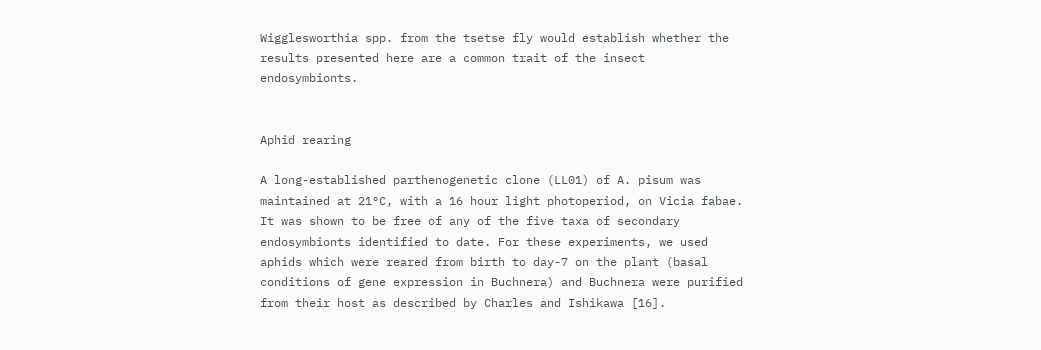Wigglesworthia spp. from the tsetse fly would establish whether the results presented here are a common trait of the insect endosymbionts.


Aphid rearing

A long-established parthenogenetic clone (LL01) of A. pisum was maintained at 21°C, with a 16 hour light photoperiod, on Vicia fabae. It was shown to be free of any of the five taxa of secondary endosymbionts identified to date. For these experiments, we used aphids which were reared from birth to day-7 on the plant (basal conditions of gene expression in Buchnera) and Buchnera were purified from their host as described by Charles and Ishikawa [16].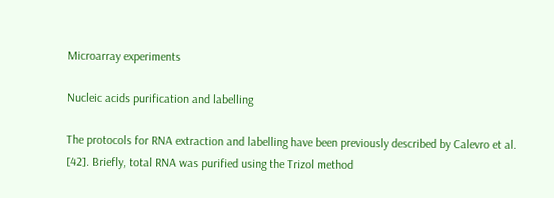Microarray experiments

Nucleic acids purification and labelling

The protocols for RNA extraction and labelling have been previously described by Calevro et al. [42]. Briefly, total RNA was purified using the Trizol method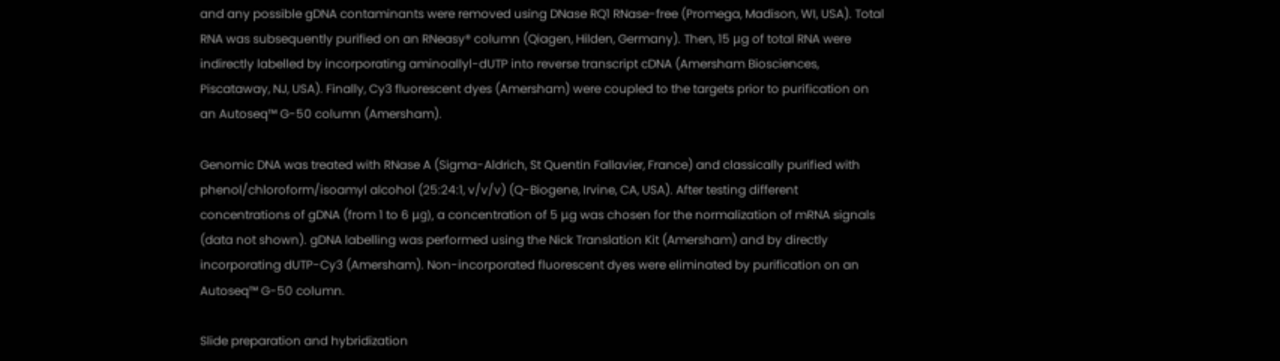and any possible gDNA contaminants were removed using DNase RQ1 RNase-free (Promega, Madison, WI, USA). Total RNA was subsequently purified on an RNeasy® column (Qiagen, Hilden, Germany). Then, 15 μg of total RNA were indirectly labelled by incorporating aminoallyl-dUTP into reverse transcript cDNA (Amersham Biosciences, Piscataway, NJ, USA). Finally, Cy3 fluorescent dyes (Amersham) were coupled to the targets prior to purification on an Autoseq™ G-50 column (Amersham).

Genomic DNA was treated with RNase A (Sigma-Aldrich, St Quentin Fallavier, France) and classically purified with phenol/chloroform/isoamyl alcohol (25:24:1, v/v/v) (Q-Biogene, Irvine, CA, USA). After testing different concentrations of gDNA (from 1 to 6 μg), a concentration of 5 μg was chosen for the normalization of mRNA signals (data not shown). gDNA labelling was performed using the Nick Translation Kit (Amersham) and by directly incorporating dUTP-Cy3 (Amersham). Non-incorporated fluorescent dyes were eliminated by purification on an Autoseq™ G-50 column.

Slide preparation and hybridization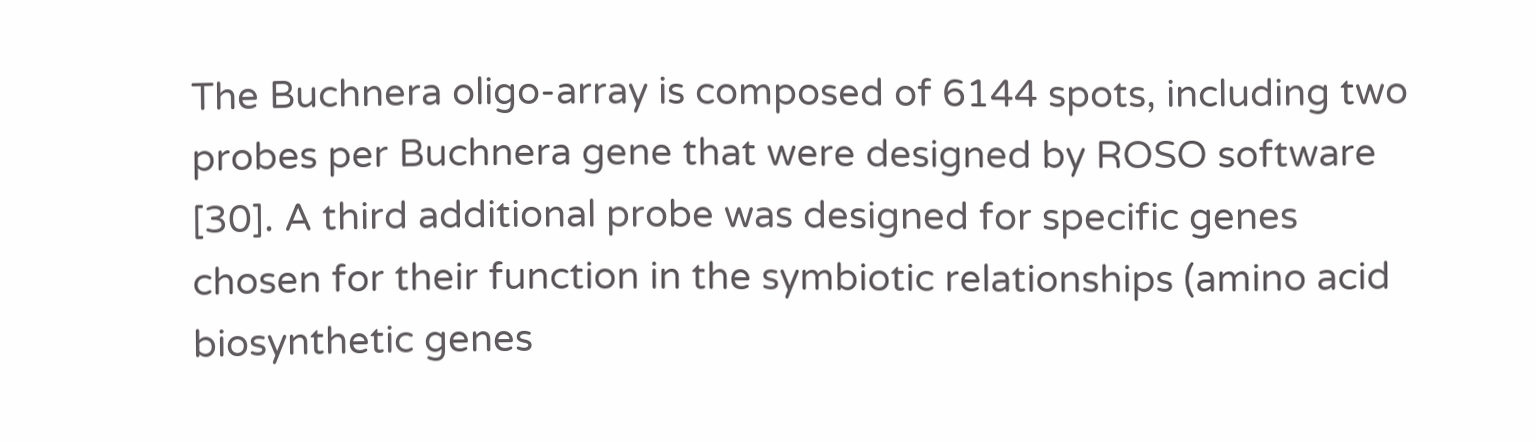The Buchnera oligo-array is composed of 6144 spots, including two probes per Buchnera gene that were designed by ROSO software [30]. A third additional probe was designed for specific genes chosen for their function in the symbiotic relationships (amino acid biosynthetic genes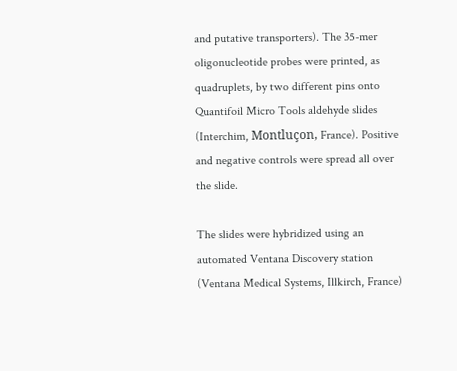and putative transporters). The 35-mer oligonucleotide probes were printed, as quadruplets, by two different pins onto Quantifoil Micro Tools aldehyde slides (Interchim, Montluçon, France). Positive and negative controls were spread all over the slide.

The slides were hybridized using an automated Ventana Discovery station (Ventana Medical Systems, Illkirch, France)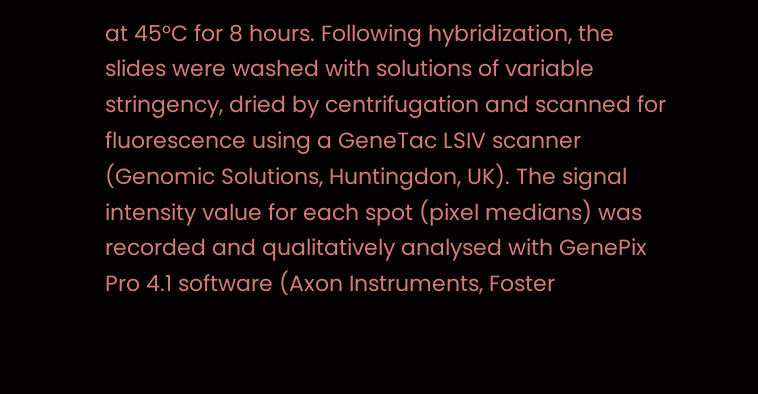at 45°C for 8 hours. Following hybridization, the slides were washed with solutions of variable stringency, dried by centrifugation and scanned for fluorescence using a GeneTac LSIV scanner (Genomic Solutions, Huntingdon, UK). The signal intensity value for each spot (pixel medians) was recorded and qualitatively analysed with GenePix Pro 4.1 software (Axon Instruments, Foster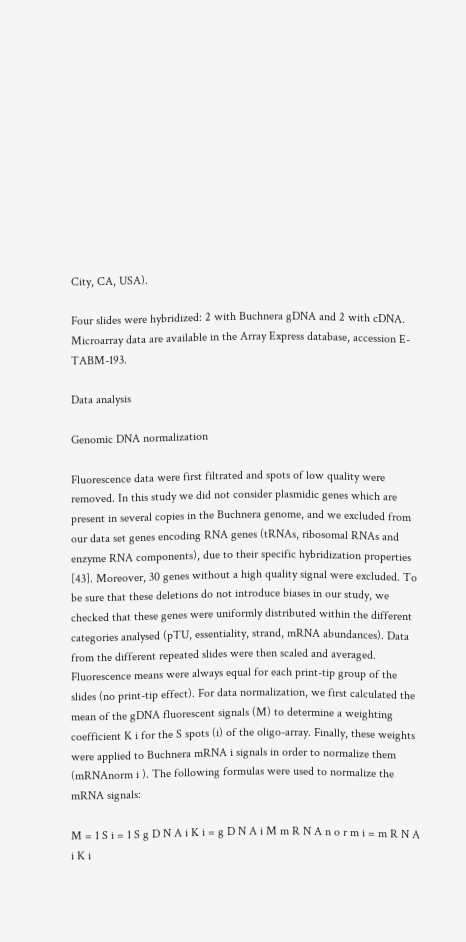City, CA, USA).

Four slides were hybridized: 2 with Buchnera gDNA and 2 with cDNA. Microarray data are available in the Array Express database, accession E-TABM-193.

Data analysis

Genomic DNA normalization

Fluorescence data were first filtrated and spots of low quality were removed. In this study we did not consider plasmidic genes which are present in several copies in the Buchnera genome, and we excluded from our data set genes encoding RNA genes (tRNAs, ribosomal RNAs and enzyme RNA components), due to their specific hybridization properties [43]. Moreover, 30 genes without a high quality signal were excluded. To be sure that these deletions do not introduce biases in our study, we checked that these genes were uniformly distributed within the different categories analysed (pTU, essentiality, strand, mRNA abundances). Data from the different repeated slides were then scaled and averaged. Fluorescence means were always equal for each print-tip group of the slides (no print-tip effect). For data normalization, we first calculated the mean of the gDNA fluorescent signals (M) to determine a weighting coefficient K i for the S spots (i) of the oligo-array. Finally, these weights were applied to Buchnera mRNA i signals in order to normalize them (mRNAnorm i ). The following formulas were used to normalize the mRNA signals:

M = 1 S i = 1 S g D N A i K i = g D N A i M m R N A n o r m i = m R N A i K i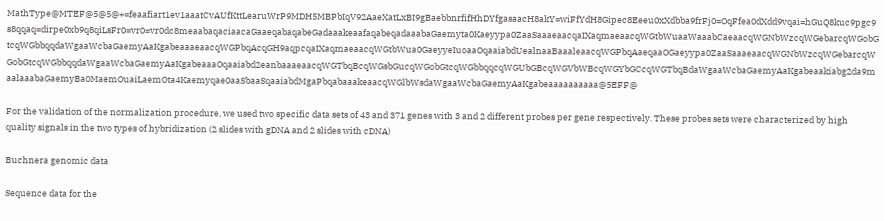MathType@MTEF@5@5@+=feaafiart1ev1aaatCvAUfKttLearuWrP9MDH5MBPbIqV92AaeXatLxBI9gBaebbnrfifHhDYfgasaacH8akY=wiFfYdH8Gipec8Eeeu0xXdbba9frFj0=OqFfea0dXdd9vqai=hGuQ8kuc9pgc9s8qqaq=dirpe0xb9q8qiLsFr0=vr0=vr0dc8meaabaqaciaacaGaaeqabaqabeGadaaakeaafaqabeqadaaabaGaemyta0Kaeyypa0ZaaSaaaeaacqaIXaqmaeaacqWGtbWuaaWaaabCaeaacqWGNbWzcqWGebarcqWGobGtcqWGbbqqdaWgaaWcbaGaemyAaKgabeaaaeaacqWGPbqAcqGH9aqpcqaIXaqmaeaacqWGtbWua0GaeyyeIuoaaOqaaiabdUealnaaBaaaleaacqWGPbqAaeqaaOGaeyypa0ZaaSaaaeaacqWGNbWzcqWGebarcqWGobGtcqWGbbqqdaWgaaWcbaGaemyAaKgabeaaaOqaaiabd2eanbaaaeaacqWGTbqBcqWGsbGucqWGobGtcqWGbbqqcqWGUbGBcqWGVbWBcqWGYbGCcqWGTbqBdaWgaaWcbaGaemyAaKgabeaakiabg2da9maalaaabaGaemyBa0MaemOuaiLaemOta4Kaemyqae0aaSbaaSqaaiabdMgaPbqabaaakeaacqWGlbWsdaWgaaWcbaGaemyAaKgabeaaaaaaaaaa@5EFF@

For the validation of the normalization procedure, we used two specific data sets of 43 and 371 genes with 3 and 2 different probes per gene respectively. These probes sets were characterized by high quality signals in the two types of hybridization (2 slides with gDNA and 2 slides with cDNA)

Buchnera genomic data

Sequence data for the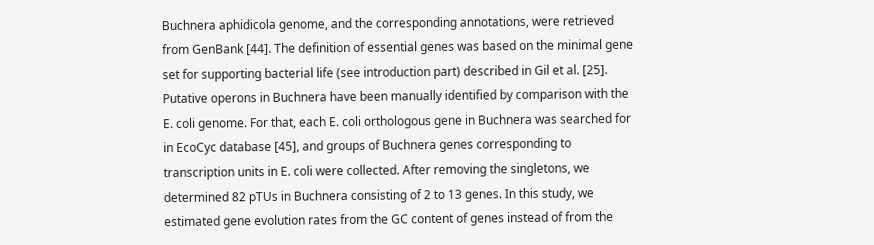Buchnera aphidicola genome, and the corresponding annotations, were retrieved from GenBank [44]. The definition of essential genes was based on the minimal gene set for supporting bacterial life (see introduction part) described in Gil et al. [25]. Putative operons in Buchnera have been manually identified by comparison with the E. coli genome. For that, each E. coli orthologous gene in Buchnera was searched for in EcoCyc database [45], and groups of Buchnera genes corresponding to transcription units in E. coli were collected. After removing the singletons, we determined 82 pTUs in Buchnera consisting of 2 to 13 genes. In this study, we estimated gene evolution rates from the GC content of genes instead of from the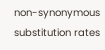non-synonymous substitution rates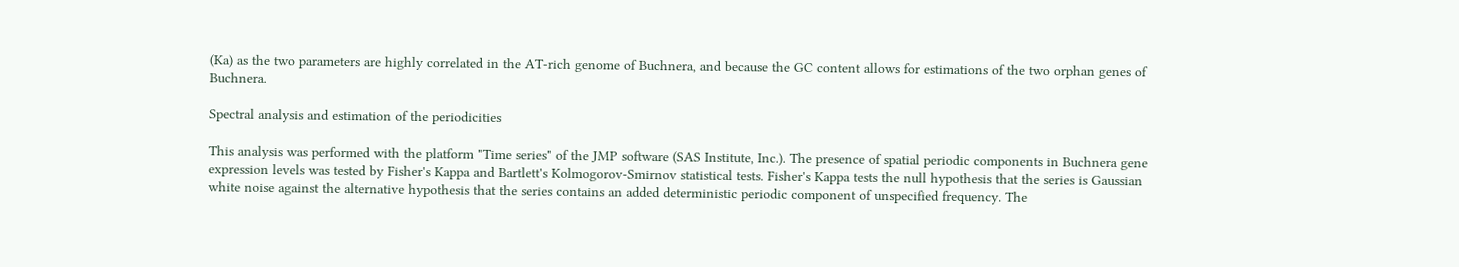(Ka) as the two parameters are highly correlated in the AT-rich genome of Buchnera, and because the GC content allows for estimations of the two orphan genes of Buchnera.

Spectral analysis and estimation of the periodicities

This analysis was performed with the platform "Time series" of the JMP software (SAS Institute, Inc.). The presence of spatial periodic components in Buchnera gene expression levels was tested by Fisher's Kappa and Bartlett's Kolmogorov-Smirnov statistical tests. Fisher's Kappa tests the null hypothesis that the series is Gaussian white noise against the alternative hypothesis that the series contains an added deterministic periodic component of unspecified frequency. The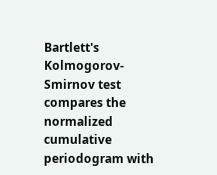Bartlett's Kolmogorov-Smirnov test compares the normalized cumulative periodogram with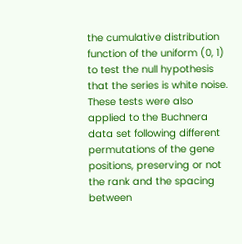the cumulative distribution function of the uniform (0, 1) to test the null hypothesis that the series is white noise. These tests were also applied to the Buchnera data set following different permutations of the gene positions, preserving or not the rank and the spacing between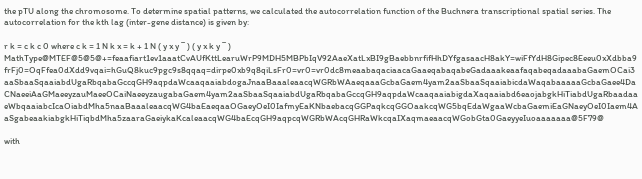the pTU along the chromosome. To determine spatial patterns, we calculated the autocorrelation function of the Buchnera transcriptional spatial series. The autocorrelation for the kth lag (inter-gene distance) is given by:

r k = c k c 0 where c k = 1 N k x = k + 1 N ( y x y ¯ ) ( y x k y ¯ ) MathType@MTEF@5@5@+=feaafiart1ev1aaatCvAUfKttLearuWrP9MDH5MBPbIqV92AaeXatLxBI9gBaebbnrfifHhDYfgasaacH8akY=wiFfYdH8Gipec8Eeeu0xXdbba9frFj0=OqFfea0dXdd9vqai=hGuQ8kuc9pgc9s8qqaq=dirpe0xb9q8qiLsFr0=vr0=vr0dc8meaabaqaciaacaGaaeqabaqabeGadaaakeaafaqabeqadaaabaGaemOCai3aaSbaaSqaaiabdUgaRbqabaGccqGH9aqpdaWcaaqaaiabdogaJnaaBaaaleaacqWGRbWAaeqaaaGcbaGaem4yam2aaSbaaSqaaiabicdaWaqabaaaaaGcbaGaee4DaCNaeeiAaGMaeeyzauMaeeOCaiNaeeyzaugabaGaem4yam2aaSbaaSqaaiabdUgaRbqabaGccqGH9aqpdaWcaaqaaiabigdaXaqaaiabd6eaojabgkHiTiabdUgaRbaadaaeWbqaaiabcIcaOiabdMha5naaBaaaleaacqWG4baEaeqaaOGaeyOeI0IafmyEaKNbaebacqGGPaqkcqGGOaakcqWG5bqEdaWgaaWcbaGaemiEaGNaeyOeI0Iaem4AaSgabeaakiabgkHiTiqbdMha5zaaraGaeiykaKcaleaacqWG4baEcqGH9aqpcqWGRbWAcqGHRaWkcqaIXaqmaeaacqWGobGta0GaeyyeIuoaaaaaaa@5F79@

with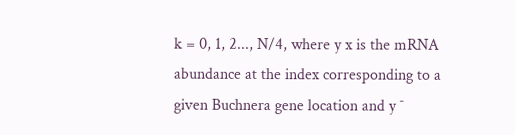k = 0, 1, 2..., N/4, where y x is the mRNA abundance at the index corresponding to a given Buchnera gene location and y ¯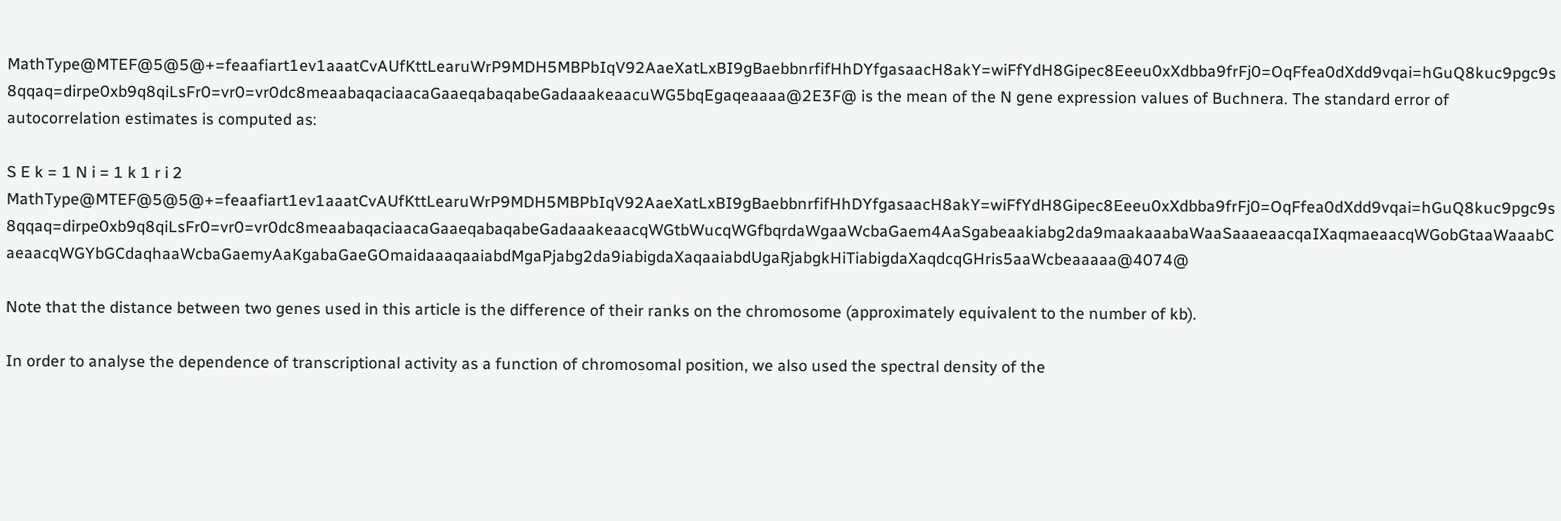MathType@MTEF@5@5@+=feaafiart1ev1aaatCvAUfKttLearuWrP9MDH5MBPbIqV92AaeXatLxBI9gBaebbnrfifHhDYfgasaacH8akY=wiFfYdH8Gipec8Eeeu0xXdbba9frFj0=OqFfea0dXdd9vqai=hGuQ8kuc9pgc9s8qqaq=dirpe0xb9q8qiLsFr0=vr0=vr0dc8meaabaqaciaacaGaaeqabaqabeGadaaakeaacuWG5bqEgaqeaaaa@2E3F@ is the mean of the N gene expression values of Buchnera. The standard error of autocorrelation estimates is computed as:

S E k = 1 N i = 1 k 1 r i 2 MathType@MTEF@5@5@+=feaafiart1ev1aaatCvAUfKttLearuWrP9MDH5MBPbIqV92AaeXatLxBI9gBaebbnrfifHhDYfgasaacH8akY=wiFfYdH8Gipec8Eeeu0xXdbba9frFj0=OqFfea0dXdd9vqai=hGuQ8kuc9pgc9s8qqaq=dirpe0xb9q8qiLsFr0=vr0=vr0dc8meaabaqaciaacaGaaeqabaqabeGadaaakeaacqWGtbWucqWGfbqrdaWgaaWcbaGaem4AaSgabeaakiabg2da9maakaaabaWaaSaaaeaacqaIXaqmaeaacqWGobGtaaWaaabCaeaacqWGYbGCdaqhaaWcbaGaemyAaKgabaGaeGOmaidaaaqaaiabdMgaPjabg2da9iabigdaXaqaaiabdUgaRjabgkHiTiabigdaXaqdcqGHris5aaWcbeaaaaa@4074@

Note that the distance between two genes used in this article is the difference of their ranks on the chromosome (approximately equivalent to the number of kb).

In order to analyse the dependence of transcriptional activity as a function of chromosomal position, we also used the spectral density of the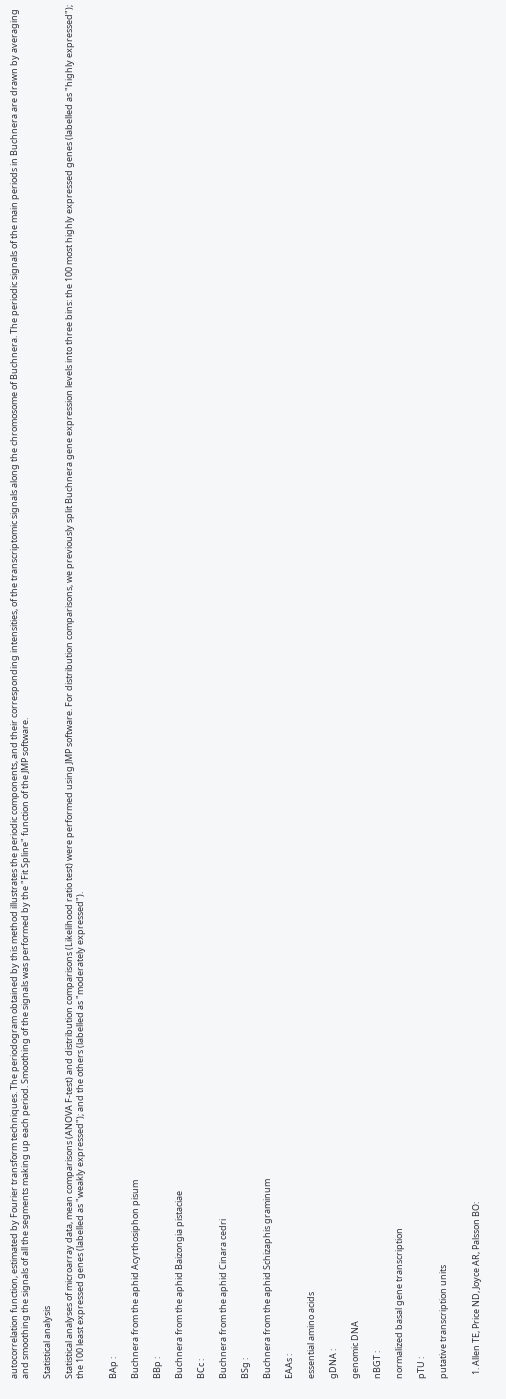autocorrelation function, estimated by Fourier transform techniques. The periodogram obtained by this method illustrates the periodic components, and their corresponding intensities, of the transcriptomic signals along the chromosome of Buchnera. The periodic signals of the main periods in Buchnera are drawn by averaging and smoothing the signals of all the segments making up each period. Smoothing of the signals was performed by the "Fit Spline" function of the JMP software.

Statistical analysis

Statistical analyses of microarray data, mean comparisons (ANOVA F-test) and distribution comparisons (Likelihood ratio test) were performed using JMP software. For distribution comparisons, we previously split Buchnera gene expression levels into three bins: the 100 most highly expressed genes (labelled as "highly expressed"); the 100 least expressed genes (labelled as "weakly expressed"); and the others (labelled as "moderately expressed").


BAp :

Buchnera from the aphid Acyrthosiphon pisum

BBp :

Buchnera from the aphid Baizongia pistaciae

BCc :

Buchnera from the aphid Cinara cedri

BSg :

Buchnera from the aphid Schizaphis graminum

EAAs :

essential amino acids

gDNA :

genomic DNA

nBGT :

normalized basal gene transcription

pTU :

putative transcription units


  1. Allen TE, Price ND, Joyce AR, Palsson BO: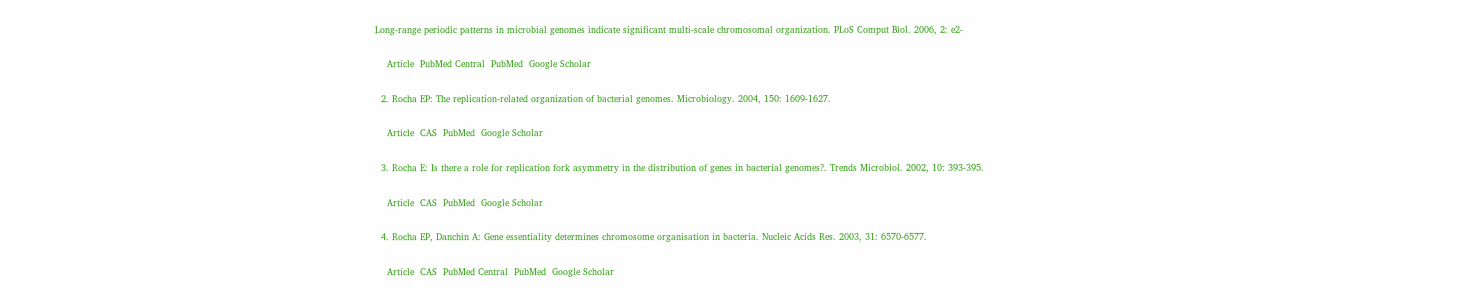Long-range periodic patterns in microbial genomes indicate significant multi-scale chromosomal organization. PLoS Comput Biol. 2006, 2: e2-

    Article  PubMed Central  PubMed  Google Scholar

  2. Rocha EP: The replication-related organization of bacterial genomes. Microbiology. 2004, 150: 1609-1627.

    Article  CAS  PubMed  Google Scholar

  3. Rocha E: Is there a role for replication fork asymmetry in the distribution of genes in bacterial genomes?. Trends Microbiol. 2002, 10: 393-395.

    Article  CAS  PubMed  Google Scholar

  4. Rocha EP, Danchin A: Gene essentiality determines chromosome organisation in bacteria. Nucleic Acids Res. 2003, 31: 6570-6577.

    Article  CAS  PubMed Central  PubMed  Google Scholar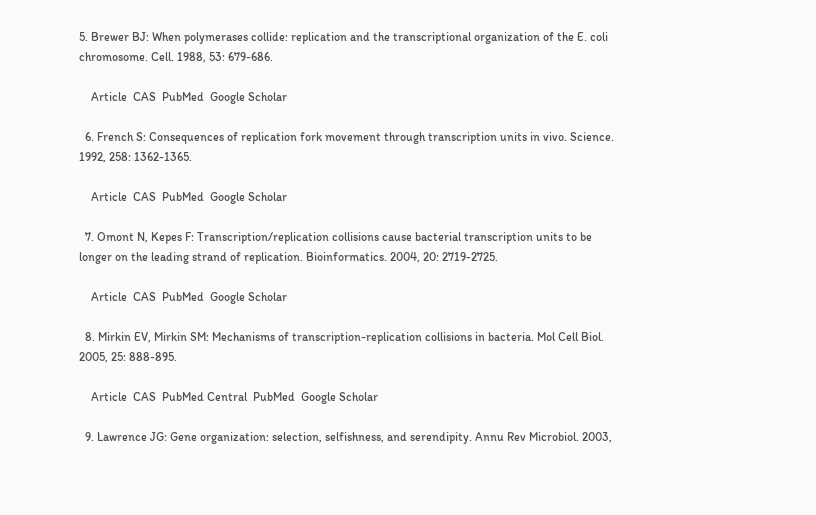5. Brewer BJ: When polymerases collide: replication and the transcriptional organization of the E. coli chromosome. Cell. 1988, 53: 679-686.

    Article  CAS  PubMed  Google Scholar

  6. French S: Consequences of replication fork movement through transcription units in vivo. Science. 1992, 258: 1362-1365.

    Article  CAS  PubMed  Google Scholar

  7. Omont N, Kepes F: Transcription/replication collisions cause bacterial transcription units to be longer on the leading strand of replication. Bioinformatics. 2004, 20: 2719-2725.

    Article  CAS  PubMed  Google Scholar

  8. Mirkin EV, Mirkin SM: Mechanisms of transcription-replication collisions in bacteria. Mol Cell Biol. 2005, 25: 888-895.

    Article  CAS  PubMed Central  PubMed  Google Scholar

  9. Lawrence JG: Gene organization: selection, selfishness, and serendipity. Annu Rev Microbiol. 2003,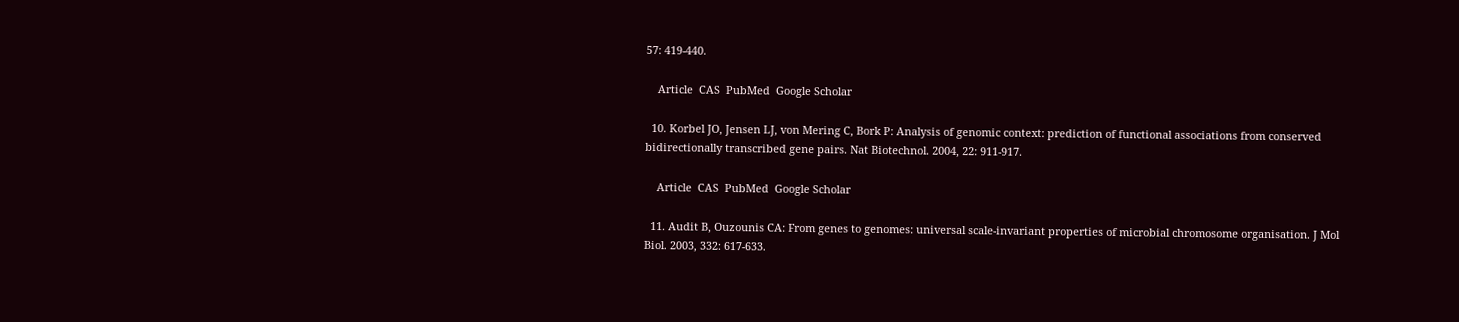57: 419-440.

    Article  CAS  PubMed  Google Scholar

  10. Korbel JO, Jensen LJ, von Mering C, Bork P: Analysis of genomic context: prediction of functional associations from conserved bidirectionally transcribed gene pairs. Nat Biotechnol. 2004, 22: 911-917.

    Article  CAS  PubMed  Google Scholar

  11. Audit B, Ouzounis CA: From genes to genomes: universal scale-invariant properties of microbial chromosome organisation. J Mol Biol. 2003, 332: 617-633.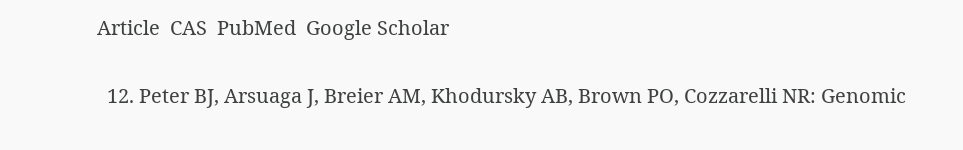Article  CAS  PubMed  Google Scholar

  12. Peter BJ, Arsuaga J, Breier AM, Khodursky AB, Brown PO, Cozzarelli NR: Genomic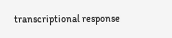transcriptional response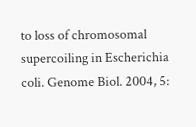to loss of chromosomal supercoiling in Escherichia coli. Genome Biol. 2004, 5: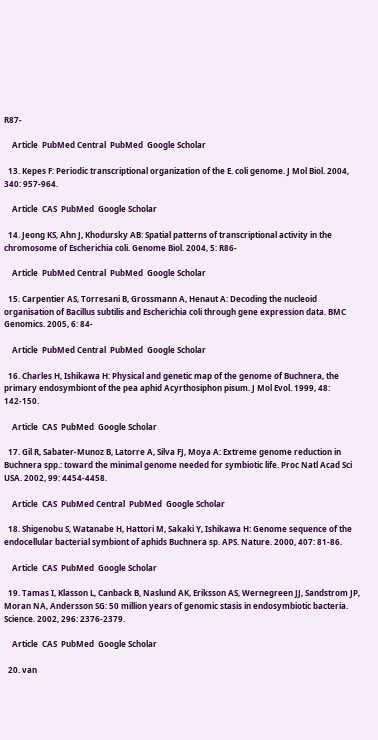R87-

    Article  PubMed Central  PubMed  Google Scholar

  13. Kepes F: Periodic transcriptional organization of the E. coli genome. J Mol Biol. 2004, 340: 957-964.

    Article  CAS  PubMed  Google Scholar

  14. Jeong KS, Ahn J, Khodursky AB: Spatial patterns of transcriptional activity in the chromosome of Escherichia coli. Genome Biol. 2004, 5: R86-

    Article  PubMed Central  PubMed  Google Scholar

  15. Carpentier AS, Torresani B, Grossmann A, Henaut A: Decoding the nucleoid organisation of Bacillus subtilis and Escherichia coli through gene expression data. BMC Genomics. 2005, 6: 84-

    Article  PubMed Central  PubMed  Google Scholar

  16. Charles H, Ishikawa H: Physical and genetic map of the genome of Buchnera, the primary endosymbiont of the pea aphid Acyrthosiphon pisum. J Mol Evol. 1999, 48: 142-150.

    Article  CAS  PubMed  Google Scholar

  17. Gil R, Sabater-Munoz B, Latorre A, Silva FJ, Moya A: Extreme genome reduction in Buchnera spp.: toward the minimal genome needed for symbiotic life. Proc Natl Acad Sci USA. 2002, 99: 4454-4458.

    Article  CAS  PubMed Central  PubMed  Google Scholar

  18. Shigenobu S, Watanabe H, Hattori M, Sakaki Y, Ishikawa H: Genome sequence of the endocellular bacterial symbiont of aphids Buchnera sp. APS. Nature. 2000, 407: 81-86.

    Article  CAS  PubMed  Google Scholar

  19. Tamas I, Klasson L, Canback B, Naslund AK, Eriksson AS, Wernegreen JJ, Sandstrom JP, Moran NA, Andersson SG: 50 million years of genomic stasis in endosymbiotic bacteria. Science. 2002, 296: 2376-2379.

    Article  CAS  PubMed  Google Scholar

  20. van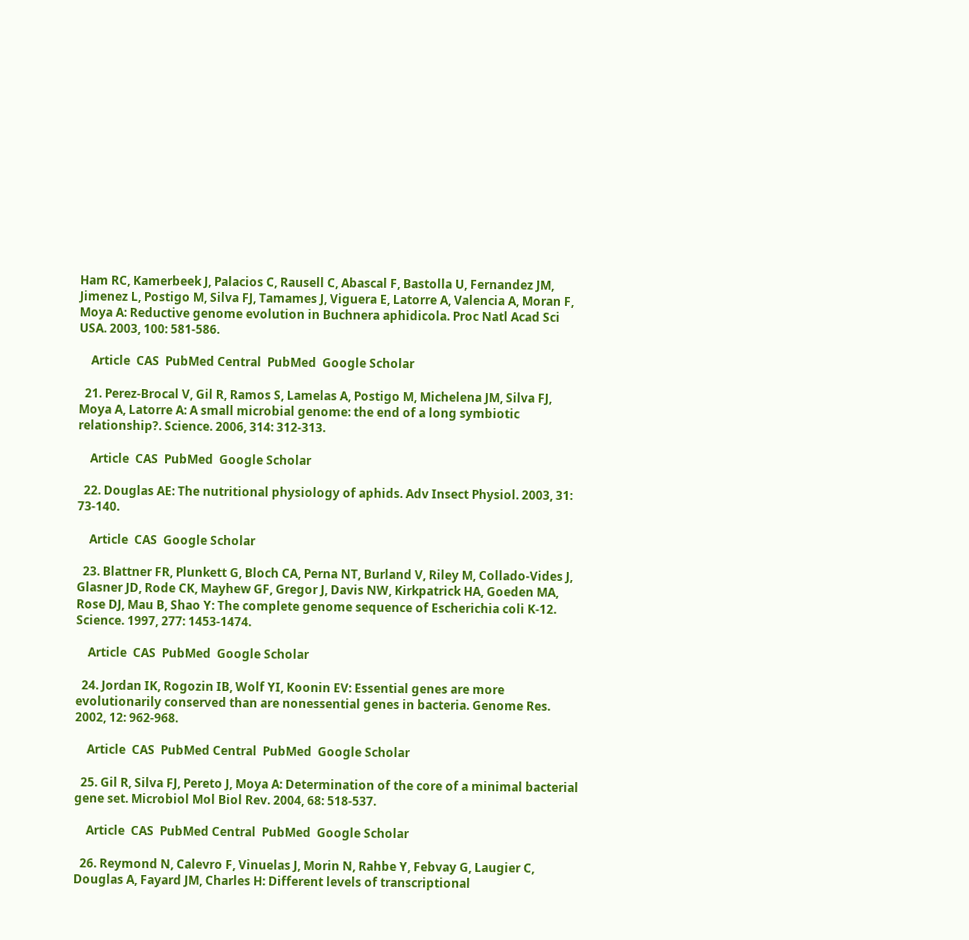Ham RC, Kamerbeek J, Palacios C, Rausell C, Abascal F, Bastolla U, Fernandez JM, Jimenez L, Postigo M, Silva FJ, Tamames J, Viguera E, Latorre A, Valencia A, Moran F, Moya A: Reductive genome evolution in Buchnera aphidicola. Proc Natl Acad Sci USA. 2003, 100: 581-586.

    Article  CAS  PubMed Central  PubMed  Google Scholar

  21. Perez-Brocal V, Gil R, Ramos S, Lamelas A, Postigo M, Michelena JM, Silva FJ, Moya A, Latorre A: A small microbial genome: the end of a long symbiotic relationship?. Science. 2006, 314: 312-313.

    Article  CAS  PubMed  Google Scholar

  22. Douglas AE: The nutritional physiology of aphids. Adv Insect Physiol. 2003, 31: 73-140.

    Article  CAS  Google Scholar

  23. Blattner FR, Plunkett G, Bloch CA, Perna NT, Burland V, Riley M, Collado-Vides J, Glasner JD, Rode CK, Mayhew GF, Gregor J, Davis NW, Kirkpatrick HA, Goeden MA, Rose DJ, Mau B, Shao Y: The complete genome sequence of Escherichia coli K-12. Science. 1997, 277: 1453-1474.

    Article  CAS  PubMed  Google Scholar

  24. Jordan IK, Rogozin IB, Wolf YI, Koonin EV: Essential genes are more evolutionarily conserved than are nonessential genes in bacteria. Genome Res. 2002, 12: 962-968.

    Article  CAS  PubMed Central  PubMed  Google Scholar

  25. Gil R, Silva FJ, Pereto J, Moya A: Determination of the core of a minimal bacterial gene set. Microbiol Mol Biol Rev. 2004, 68: 518-537.

    Article  CAS  PubMed Central  PubMed  Google Scholar

  26. Reymond N, Calevro F, Vinuelas J, Morin N, Rahbe Y, Febvay G, Laugier C, Douglas A, Fayard JM, Charles H: Different levels of transcriptional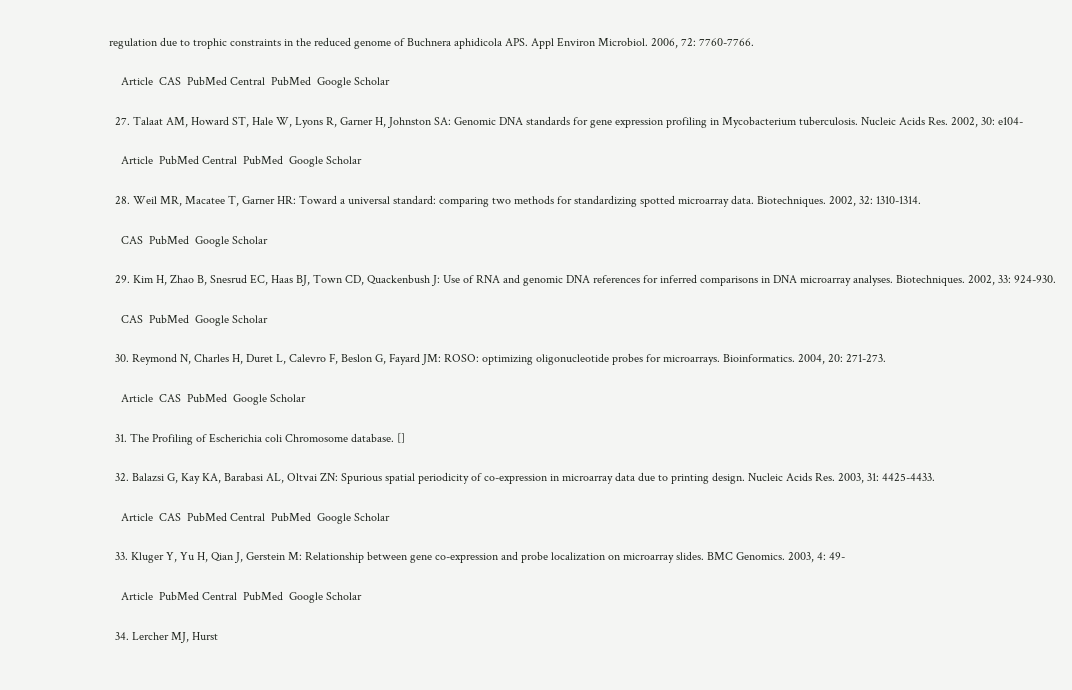regulation due to trophic constraints in the reduced genome of Buchnera aphidicola APS. Appl Environ Microbiol. 2006, 72: 7760-7766.

    Article  CAS  PubMed Central  PubMed  Google Scholar

  27. Talaat AM, Howard ST, Hale W, Lyons R, Garner H, Johnston SA: Genomic DNA standards for gene expression profiling in Mycobacterium tuberculosis. Nucleic Acids Res. 2002, 30: e104-

    Article  PubMed Central  PubMed  Google Scholar

  28. Weil MR, Macatee T, Garner HR: Toward a universal standard: comparing two methods for standardizing spotted microarray data. Biotechniques. 2002, 32: 1310-1314.

    CAS  PubMed  Google Scholar

  29. Kim H, Zhao B, Snesrud EC, Haas BJ, Town CD, Quackenbush J: Use of RNA and genomic DNA references for inferred comparisons in DNA microarray analyses. Biotechniques. 2002, 33: 924-930.

    CAS  PubMed  Google Scholar

  30. Reymond N, Charles H, Duret L, Calevro F, Beslon G, Fayard JM: ROSO: optimizing oligonucleotide probes for microarrays. Bioinformatics. 2004, 20: 271-273.

    Article  CAS  PubMed  Google Scholar

  31. The Profiling of Escherichia coli Chromosome database. []

  32. Balazsi G, Kay KA, Barabasi AL, Oltvai ZN: Spurious spatial periodicity of co-expression in microarray data due to printing design. Nucleic Acids Res. 2003, 31: 4425-4433.

    Article  CAS  PubMed Central  PubMed  Google Scholar

  33. Kluger Y, Yu H, Qian J, Gerstein M: Relationship between gene co-expression and probe localization on microarray slides. BMC Genomics. 2003, 4: 49-

    Article  PubMed Central  PubMed  Google Scholar

  34. Lercher MJ, Hurst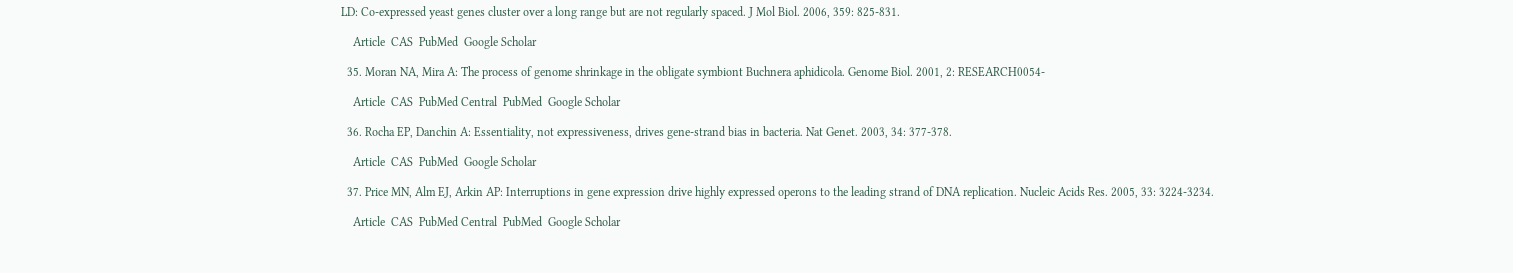LD: Co-expressed yeast genes cluster over a long range but are not regularly spaced. J Mol Biol. 2006, 359: 825-831.

    Article  CAS  PubMed  Google Scholar

  35. Moran NA, Mira A: The process of genome shrinkage in the obligate symbiont Buchnera aphidicola. Genome Biol. 2001, 2: RESEARCH0054-

    Article  CAS  PubMed Central  PubMed  Google Scholar

  36. Rocha EP, Danchin A: Essentiality, not expressiveness, drives gene-strand bias in bacteria. Nat Genet. 2003, 34: 377-378.

    Article  CAS  PubMed  Google Scholar

  37. Price MN, Alm EJ, Arkin AP: Interruptions in gene expression drive highly expressed operons to the leading strand of DNA replication. Nucleic Acids Res. 2005, 33: 3224-3234.

    Article  CAS  PubMed Central  PubMed  Google Scholar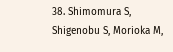38. Shimomura S, Shigenobu S, Morioka M,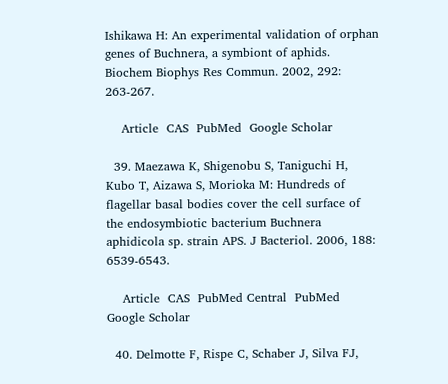Ishikawa H: An experimental validation of orphan genes of Buchnera, a symbiont of aphids. Biochem Biophys Res Commun. 2002, 292: 263-267.

    Article  CAS  PubMed  Google Scholar

  39. Maezawa K, Shigenobu S, Taniguchi H, Kubo T, Aizawa S, Morioka M: Hundreds of flagellar basal bodies cover the cell surface of the endosymbiotic bacterium Buchnera aphidicola sp. strain APS. J Bacteriol. 2006, 188: 6539-6543.

    Article  CAS  PubMed Central  PubMed  Google Scholar

  40. Delmotte F, Rispe C, Schaber J, Silva FJ,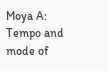Moya A: Tempo and mode of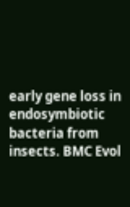early gene loss in endosymbiotic bacteria from insects. BMC Evol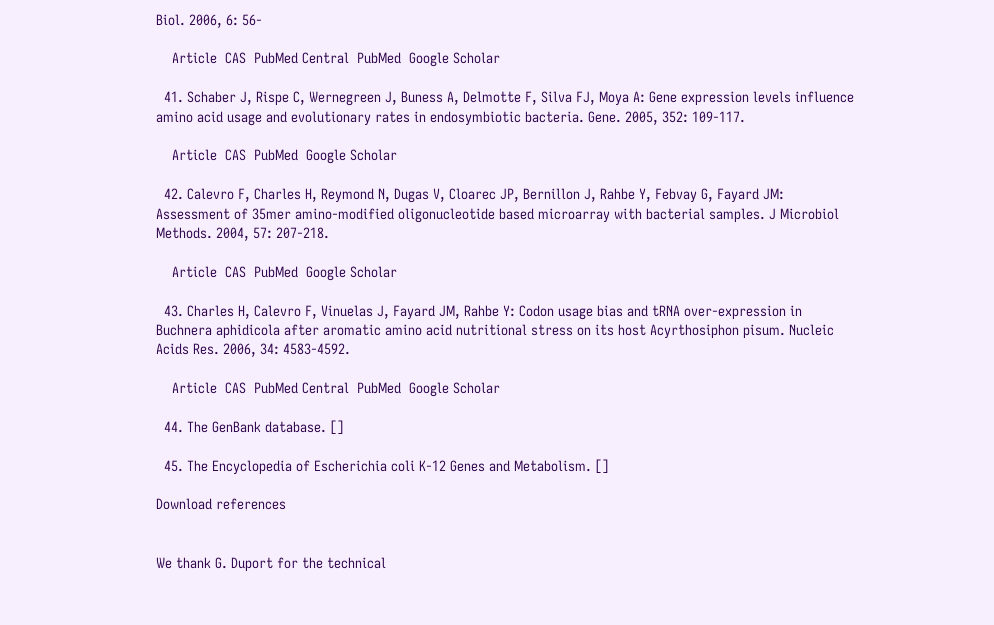Biol. 2006, 6: 56-

    Article  CAS  PubMed Central  PubMed  Google Scholar

  41. Schaber J, Rispe C, Wernegreen J, Buness A, Delmotte F, Silva FJ, Moya A: Gene expression levels influence amino acid usage and evolutionary rates in endosymbiotic bacteria. Gene. 2005, 352: 109-117.

    Article  CAS  PubMed  Google Scholar

  42. Calevro F, Charles H, Reymond N, Dugas V, Cloarec JP, Bernillon J, Rahbe Y, Febvay G, Fayard JM: Assessment of 35mer amino-modified oligonucleotide based microarray with bacterial samples. J Microbiol Methods. 2004, 57: 207-218.

    Article  CAS  PubMed  Google Scholar

  43. Charles H, Calevro F, Vinuelas J, Fayard JM, Rahbe Y: Codon usage bias and tRNA over-expression in Buchnera aphidicola after aromatic amino acid nutritional stress on its host Acyrthosiphon pisum. Nucleic Acids Res. 2006, 34: 4583-4592.

    Article  CAS  PubMed Central  PubMed  Google Scholar

  44. The GenBank database. []

  45. The Encyclopedia of Escherichia coli K-12 Genes and Metabolism. []

Download references


We thank G. Duport for the technical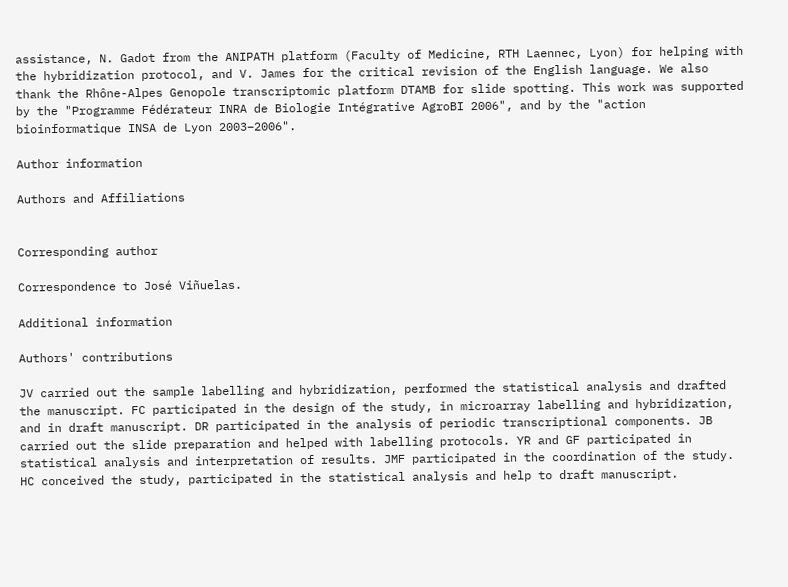assistance, N. Gadot from the ANIPATH platform (Faculty of Medicine, RTH Laennec, Lyon) for helping with the hybridization protocol, and V. James for the critical revision of the English language. We also thank the Rhône-Alpes Genopole transcriptomic platform DTAMB for slide spotting. This work was supported by the "Programme Fédérateur INRA de Biologie Intégrative AgroBI 2006", and by the "action bioinformatique INSA de Lyon 2003–2006".

Author information

Authors and Affiliations


Corresponding author

Correspondence to José Viñuelas.

Additional information

Authors' contributions

JV carried out the sample labelling and hybridization, performed the statistical analysis and drafted the manuscript. FC participated in the design of the study, in microarray labelling and hybridization, and in draft manuscript. DR participated in the analysis of periodic transcriptional components. JB carried out the slide preparation and helped with labelling protocols. YR and GF participated in statistical analysis and interpretation of results. JMF participated in the coordination of the study. HC conceived the study, participated in the statistical analysis and help to draft manuscript.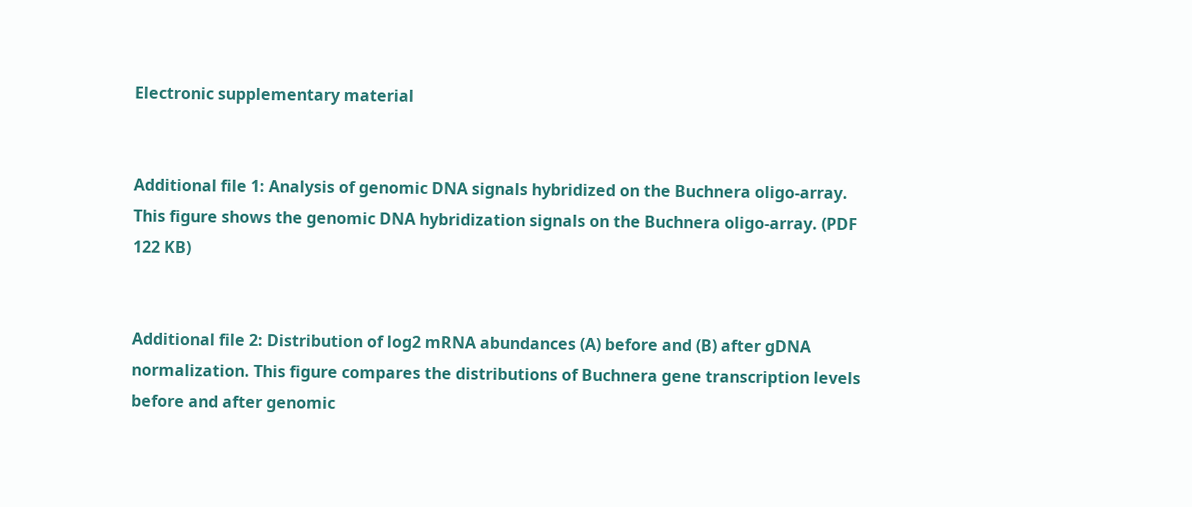Electronic supplementary material


Additional file 1: Analysis of genomic DNA signals hybridized on the Buchnera oligo-array. This figure shows the genomic DNA hybridization signals on the Buchnera oligo-array. (PDF 122 KB)


Additional file 2: Distribution of log2 mRNA abundances (A) before and (B) after gDNA normalization. This figure compares the distributions of Buchnera gene transcription levels before and after genomic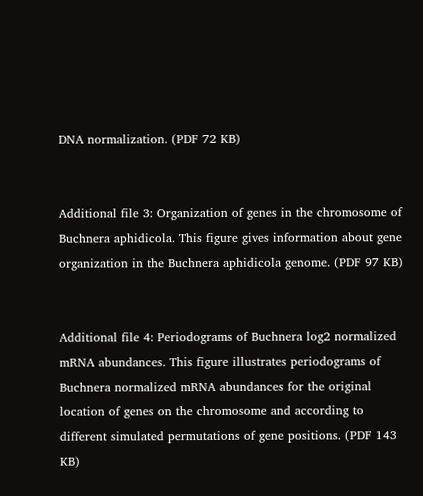DNA normalization. (PDF 72 KB)


Additional file 3: Organization of genes in the chromosome of Buchnera aphidicola. This figure gives information about gene organization in the Buchnera aphidicola genome. (PDF 97 KB)


Additional file 4: Periodograms of Buchnera log2 normalized mRNA abundances. This figure illustrates periodograms of Buchnera normalized mRNA abundances for the original location of genes on the chromosome and according to different simulated permutations of gene positions. (PDF 143 KB)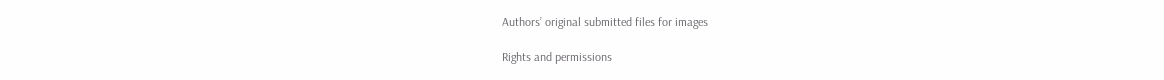Authors’ original submitted files for images

Rights and permissions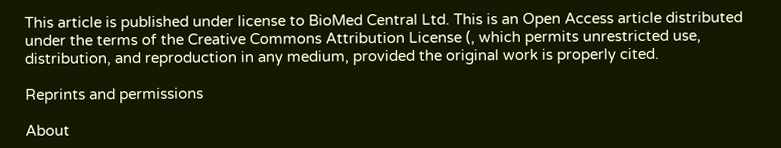This article is published under license to BioMed Central Ltd. This is an Open Access article distributed under the terms of the Creative Commons Attribution License (, which permits unrestricted use, distribution, and reproduction in any medium, provided the original work is properly cited.

Reprints and permissions

About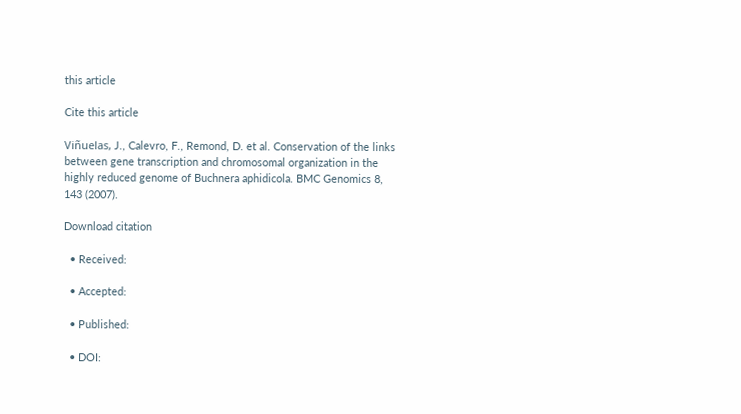this article

Cite this article

Viñuelas, J., Calevro, F., Remond, D. et al. Conservation of the links between gene transcription and chromosomal organization in the highly reduced genome of Buchnera aphidicola. BMC Genomics 8, 143 (2007).

Download citation

  • Received:

  • Accepted:

  • Published:

  • DOI: